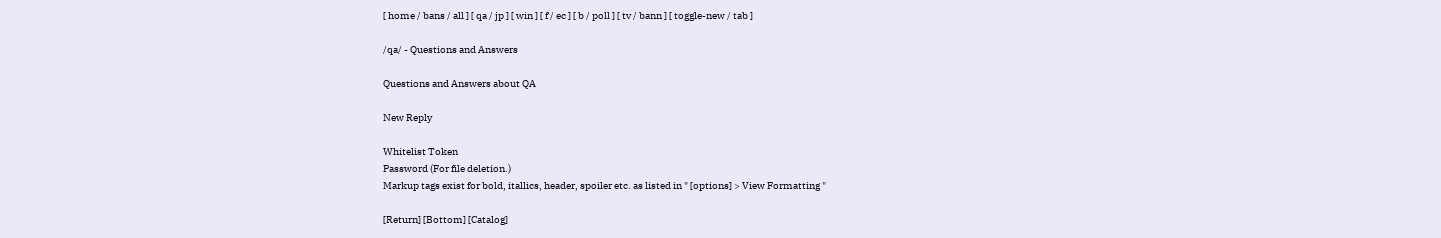[ home / bans / all ] [ qa / jp ] [ win ] [ f / ec ] [ b / poll ] [ tv / bann ] [ toggle-new / tab ]

/qa/ - Questions and Answers

Questions and Answers about QA

New Reply

Whitelist Token
Password (For file deletion.)
Markup tags exist for bold, itallics, header, spoiler etc. as listed in " [options] > View Formatting "

[Return] [Bottom] [Catalog]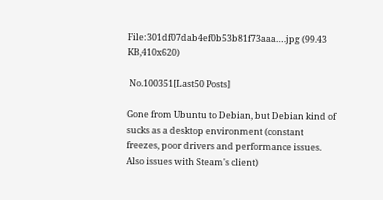File:301df07dab4ef0b53b81f73aaa….jpg (99.43 KB,410x620)

 No.100351[Last50 Posts]

Gone from Ubuntu to Debian, but Debian kind of sucks as a desktop environment (constant freezes, poor drivers and performance issues. Also issues with Steam's client)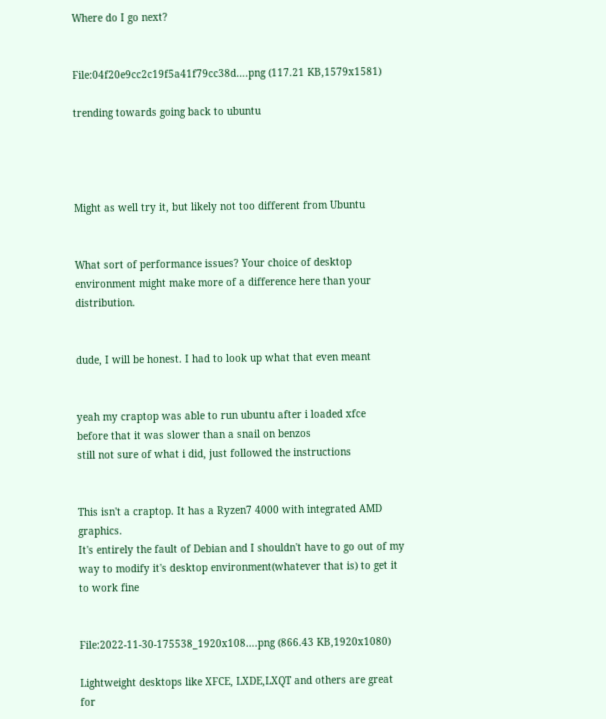Where do I go next?


File:04f20e9cc2c19f5a41f79cc38d….png (117.21 KB,1579x1581)

trending towards going back to ubuntu




Might as well try it, but likely not too different from Ubuntu


What sort of performance issues? Your choice of desktop environment might make more of a difference here than your distribution.


dude, I will be honest. I had to look up what that even meant


yeah my craptop was able to run ubuntu after i loaded xfce
before that it was slower than a snail on benzos
still not sure of what i did, just followed the instructions


This isn't a craptop. It has a Ryzen7 4000 with integrated AMD graphics.
It's entirely the fault of Debian and I shouldn't have to go out of my way to modify it's desktop environment(whatever that is) to get it to work fine


File:2022-11-30-175538_1920x108….png (866.43 KB,1920x1080)

Lightweight desktops like XFCE, LXDE,LXQT and others are great for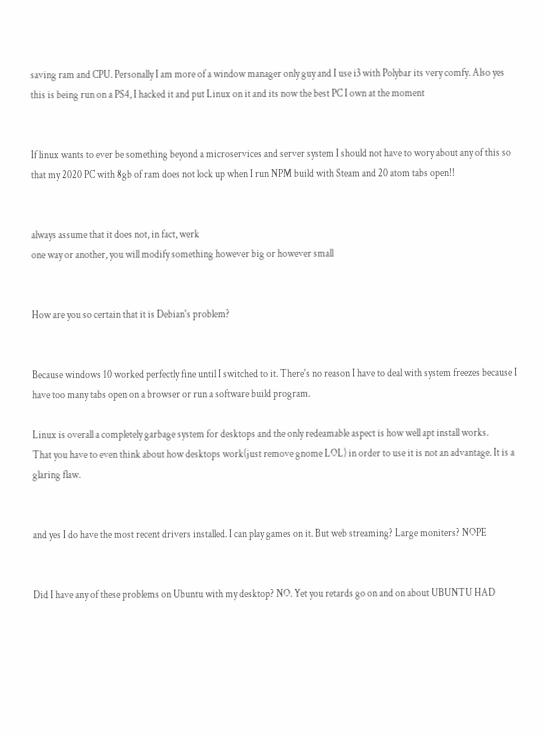saving ram and CPU. Personally I am more of a window manager only guy and I use i3 with Polybar its very comfy. Also yes this is being run on a PS4, I hacked it and put Linux on it and its now the best PC I own at the moment


If linux wants to ever be something beyond a microservices and server system I should not have to wory about any of this so that my 2020 PC with 8gb of ram does not lock up when I run NPM build with Steam and 20 atom tabs open!!


always assume that it does not, in fact, werk
one way or another, you will modify something however big or however small


How are you so certain that it is Debian's problem?


Because windows 10 worked perfectly fine until I switched to it. There's no reason I have to deal with system freezes because I have too many tabs open on a browser or run a software build program.

Linux is overall a completely garbage system for desktops and the only redeamable aspect is how well apt install works.
That you have to even think about how desktops work(just remove gnome LOL) in order to use it is not an advantage. It is a glaring flaw.


and yes I do have the most recent drivers installed. I can play games on it. But web streaming? Large moniters? NOPE


Did I have any of these problems on Ubuntu with my desktop? NO. Yet you retards go on and on about UBUNTU HAD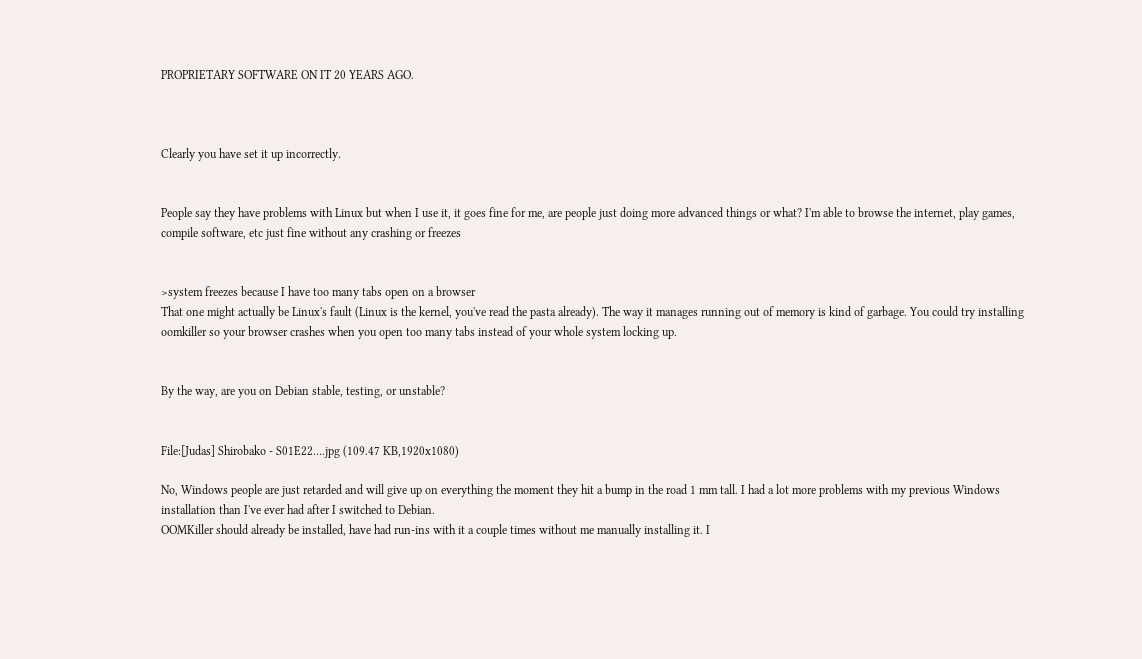PROPRIETARY SOFTWARE ON IT 20 YEARS AGO.



Clearly you have set it up incorrectly.


People say they have problems with Linux but when I use it, it goes fine for me, are people just doing more advanced things or what? I'm able to browse the internet, play games, compile software, etc just fine without any crashing or freezes


>system freezes because I have too many tabs open on a browser
That one might actually be Linux's fault (Linux is the kernel, you've read the pasta already). The way it manages running out of memory is kind of garbage. You could try installing oomkiller so your browser crashes when you open too many tabs instead of your whole system locking up.


By the way, are you on Debian stable, testing, or unstable?


File:[Judas] Shirobako - S01E22….jpg (109.47 KB,1920x1080)

No, Windows people are just retarded and will give up on everything the moment they hit a bump in the road 1 mm tall. I had a lot more problems with my previous Windows installation than I've ever had after I switched to Debian.
OOMKiller should already be installed, have had run-ins with it a couple times without me manually installing it. I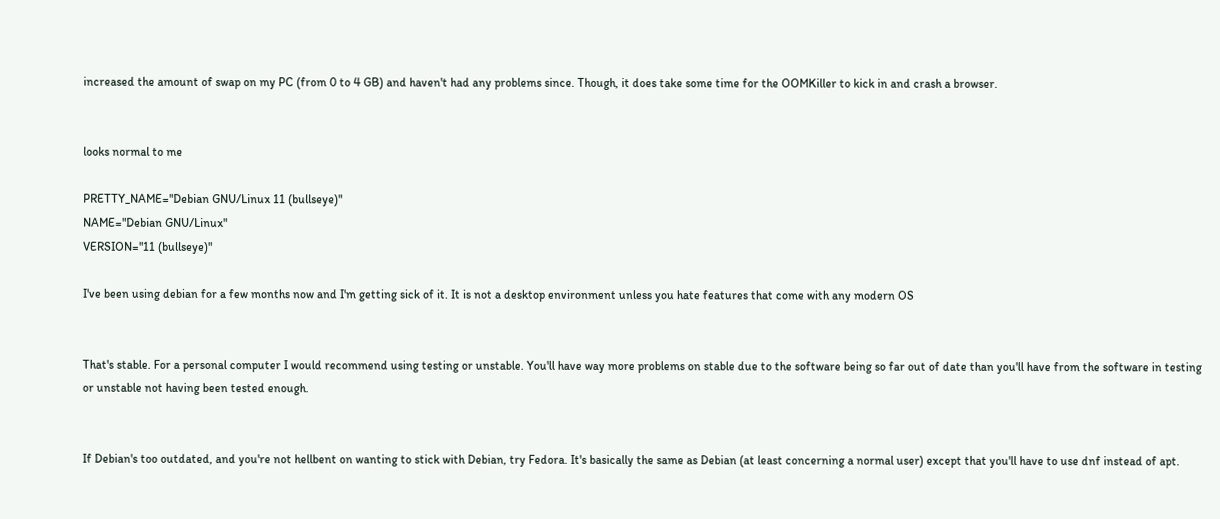increased the amount of swap on my PC (from 0 to 4 GB) and haven't had any problems since. Though, it does take some time for the OOMKiller to kick in and crash a browser.


looks normal to me

PRETTY_NAME="Debian GNU/Linux 11 (bullseye)"
NAME="Debian GNU/Linux"
VERSION="11 (bullseye)"

I've been using debian for a few months now and I'm getting sick of it. It is not a desktop environment unless you hate features that come with any modern OS


That's stable. For a personal computer I would recommend using testing or unstable. You'll have way more problems on stable due to the software being so far out of date than you'll have from the software in testing or unstable not having been tested enough.


If Debian's too outdated, and you're not hellbent on wanting to stick with Debian, try Fedora. It's basically the same as Debian (at least concerning a normal user) except that you'll have to use dnf instead of apt.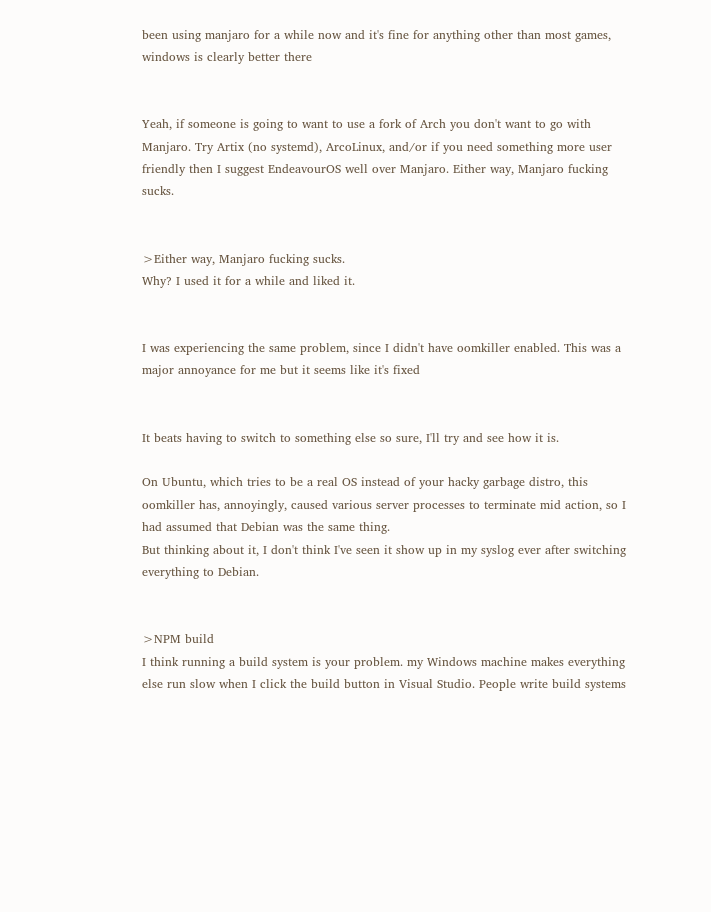been using manjaro for a while now and it's fine for anything other than most games, windows is clearly better there


Yeah, if someone is going to want to use a fork of Arch you don't want to go with Manjaro. Try Artix (no systemd), ArcoLinux, and/or if you need something more user friendly then I suggest EndeavourOS well over Manjaro. Either way, Manjaro fucking sucks.


>Either way, Manjaro fucking sucks.
Why? I used it for a while and liked it.


I was experiencing the same problem, since I didn't have oomkiller enabled. This was a major annoyance for me but it seems like it's fixed


It beats having to switch to something else so sure, I'll try and see how it is.

On Ubuntu, which tries to be a real OS instead of your hacky garbage distro, this oomkiller has, annoyingly, caused various server processes to terminate mid action, so I had assumed that Debian was the same thing.
But thinking about it, I don't think I've seen it show up in my syslog ever after switching everything to Debian.


>NPM build
I think running a build system is your problem. my Windows machine makes everything else run slow when I click the build button in Visual Studio. People write build systems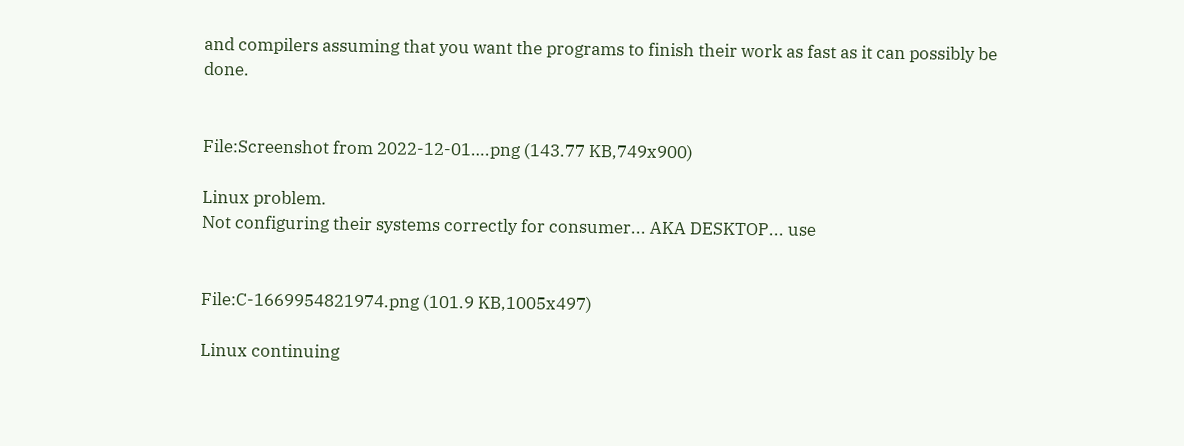and compilers assuming that you want the programs to finish their work as fast as it can possibly be done.


File:Screenshot from 2022-12-01….png (143.77 KB,749x900)

Linux problem.
Not configuring their systems correctly for consumer... AKA DESKTOP... use


File:C-1669954821974.png (101.9 KB,1005x497)

Linux continuing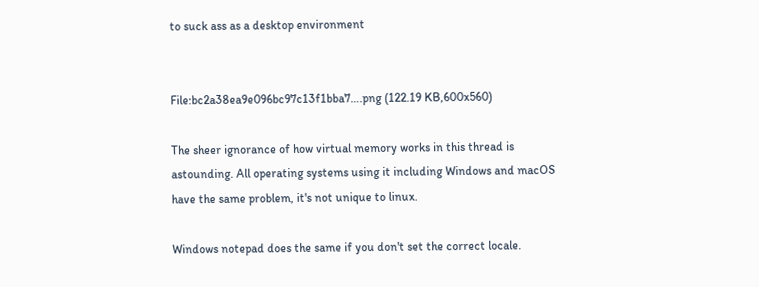to suck ass as a desktop environment


File:bc2a38ea9e096bc97c13f1bba7….png (122.19 KB,600x560)

The sheer ignorance of how virtual memory works in this thread is astounding. All operating systems using it including Windows and macOS have the same problem, it's not unique to linux.

Windows notepad does the same if you don't set the correct locale.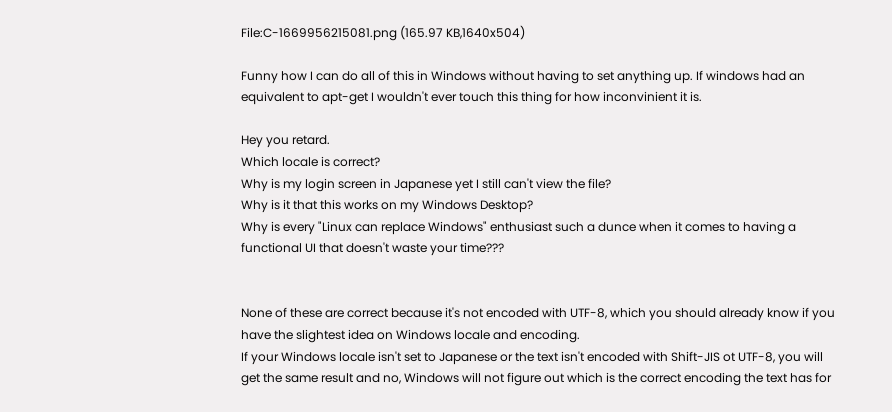File:C-1669956215081.png (165.97 KB,1640x504)

Funny how I can do all of this in Windows without having to set anything up. If windows had an equivalent to apt-get I wouldn't ever touch this thing for how inconvinient it is.

Hey you retard.
Which locale is correct?
Why is my login screen in Japanese yet I still can't view the file?
Why is it that this works on my Windows Desktop?
Why is every "Linux can replace Windows" enthusiast such a dunce when it comes to having a functional UI that doesn't waste your time???


None of these are correct because it's not encoded with UTF-8, which you should already know if you have the slightest idea on Windows locale and encoding.
If your Windows locale isn't set to Japanese or the text isn't encoded with Shift-JIS ot UTF-8, you will get the same result and no, Windows will not figure out which is the correct encoding the text has for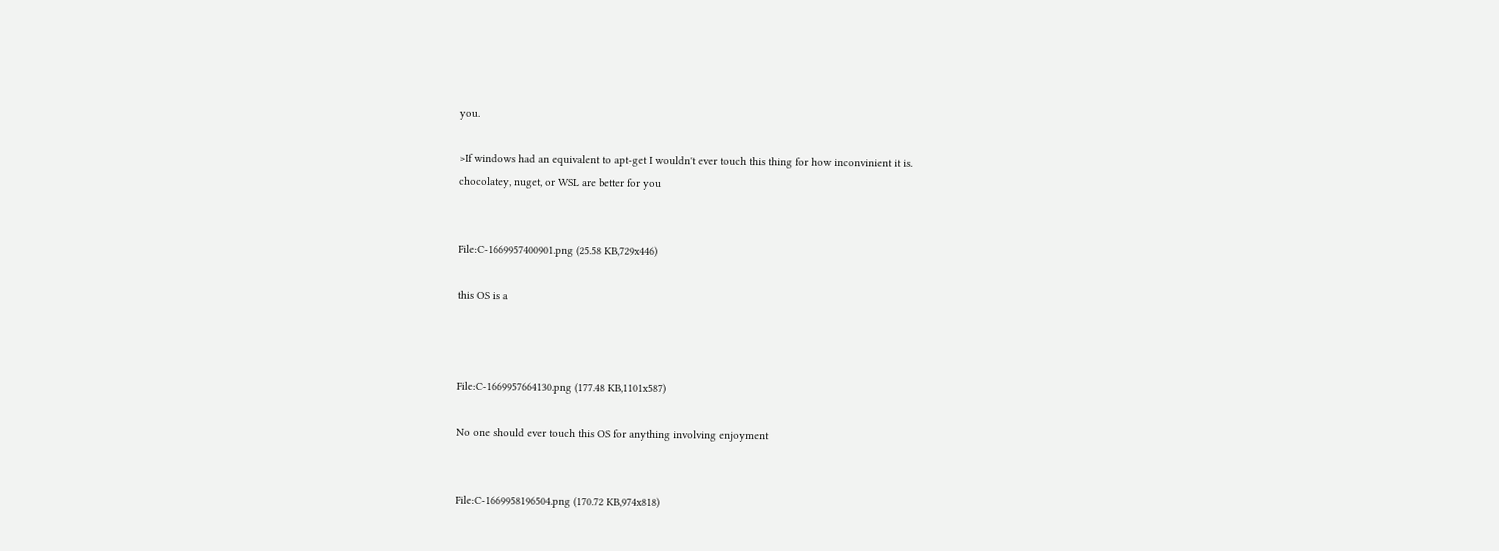you.

>If windows had an equivalent to apt-get I wouldn't ever touch this thing for how inconvinient it is.
chocolatey, nuget, or WSL are better for you


File:C-1669957400901.png (25.58 KB,729x446)

this OS is a



File:C-1669957664130.png (177.48 KB,1101x587)

No one should ever touch this OS for anything involving enjoyment


File:C-1669958196504.png (170.72 KB,974x818)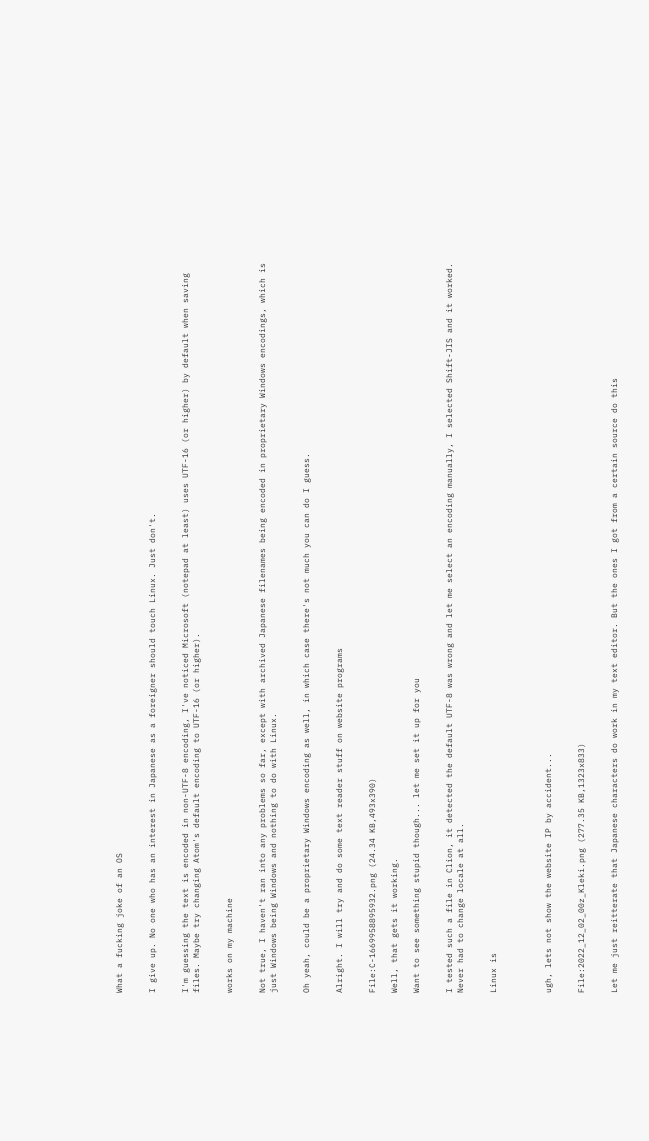What a fucking joke of an OS


I give up. No one who has an interest in Japanese as a foreigner should touch Linux. Just don't.


I'm guessing the text is encoded in non-UTF-8 encoding, I've noticed Microsoft (notepad at least) uses UTF-16 (or higher) by default when saving files. Maybe try changing Atom's default encoding to UTF-16 (or higher).


works on my machine


Not true, I haven't ran into any problems so far, except with archived Japanese filenames being encoded in proprietary Windows encodings, which is just Windows being Windows and nothing to do with Linux.


Oh yeah, could be a proprietary Windows encoding as well, in which case there's not much you can do I guess.


Alright. I will try and do some text reader stuff on website programs


File:C-1669958895932.png (24.34 KB,493x390)

Well, that gets it working.

Want to see something stupid though... let me set it up for you


I tested such a file in Clion, it detected the default UTF-8 was wrong and let me select an encoding manually, I selected Shift-JIS and it worked. Never had to change locale at all.


Linux is




ugh, lets not show the website IP by accident...


File:2022_12_02_00z_Kleki.png (277.35 KB,1323x833)


Let me just reitterate that Japanese characters do work in my text editor. But the ones I got from a certain source do this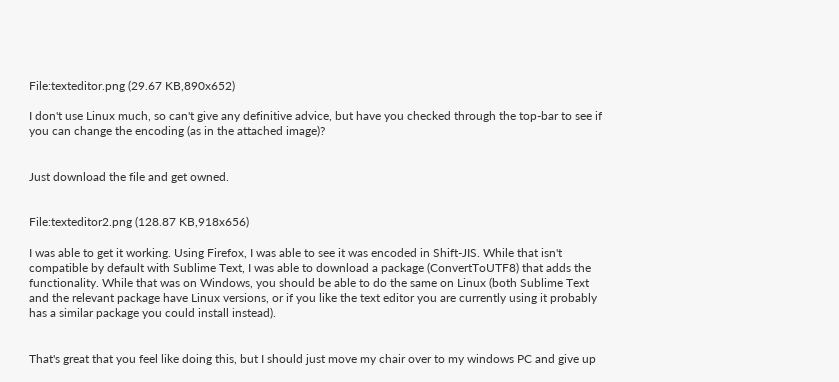File:texteditor.png (29.67 KB,890x652)

I don't use Linux much, so can't give any definitive advice, but have you checked through the top-bar to see if you can change the encoding (as in the attached image)?


Just download the file and get owned.


File:texteditor2.png (128.87 KB,918x656)

I was able to get it working. Using Firefox, I was able to see it was encoded in Shift-JIS. While that isn't compatible by default with Sublime Text, I was able to download a package (ConvertToUTF8) that adds the functionality. While that was on Windows, you should be able to do the same on Linux (both Sublime Text and the relevant package have Linux versions, or if you like the text editor you are currently using it probably has a similar package you could install instead).


That's great that you feel like doing this, but I should just move my chair over to my windows PC and give up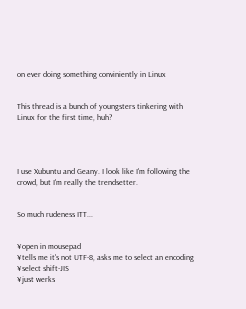on ever doing something conviniently in Linux


This thread is a bunch of youngsters tinkering with Linux for the first time, huh?




I use Xubuntu and Geany. I look like I'm following the crowd, but I'm really the trendsetter.


So much rudeness ITT...


¥open in mousepad
¥tells me it's not UTF-8, asks me to select an encoding
¥select shift-JIS
¥just werks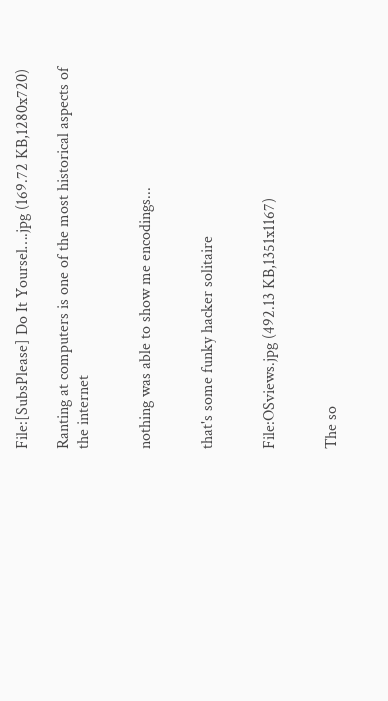File:[SubsPlease] Do It Yoursel….jpg (169.72 KB,1280x720)

Ranting at computers is one of the most historical aspects of the internet


nothing was able to show me encodings...


that's some funky hacker solitaire


File:OSviews.jpg (492.13 KB,1351x1167)


The so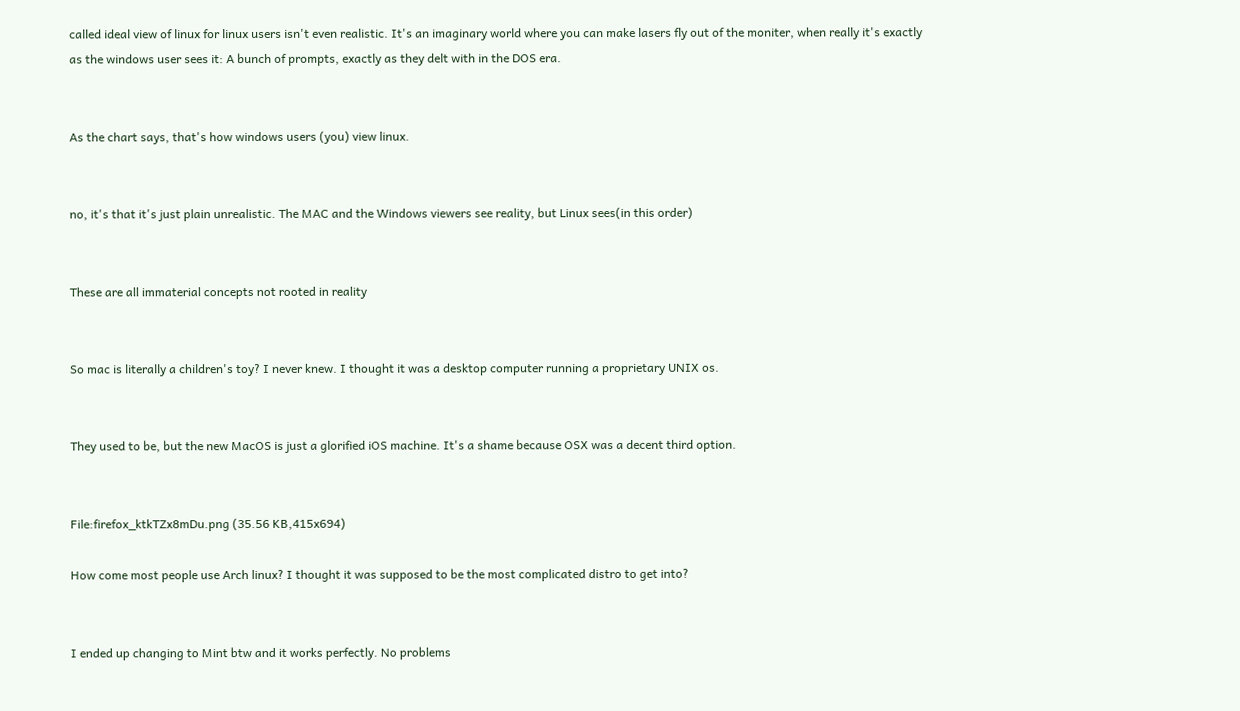called ideal view of linux for linux users isn't even realistic. It's an imaginary world where you can make lasers fly out of the moniter, when really it's exactly as the windows user sees it: A bunch of prompts, exactly as they delt with in the DOS era.


As the chart says, that's how windows users (you) view linux.


no, it's that it's just plain unrealistic. The MAC and the Windows viewers see reality, but Linux sees(in this order)


These are all immaterial concepts not rooted in reality


So mac is literally a children's toy? I never knew. I thought it was a desktop computer running a proprietary UNIX os.


They used to be, but the new MacOS is just a glorified iOS machine. It's a shame because OSX was a decent third option.


File:firefox_ktkTZx8mDu.png (35.56 KB,415x694)

How come most people use Arch linux? I thought it was supposed to be the most complicated distro to get into?


I ended up changing to Mint btw and it works perfectly. No problems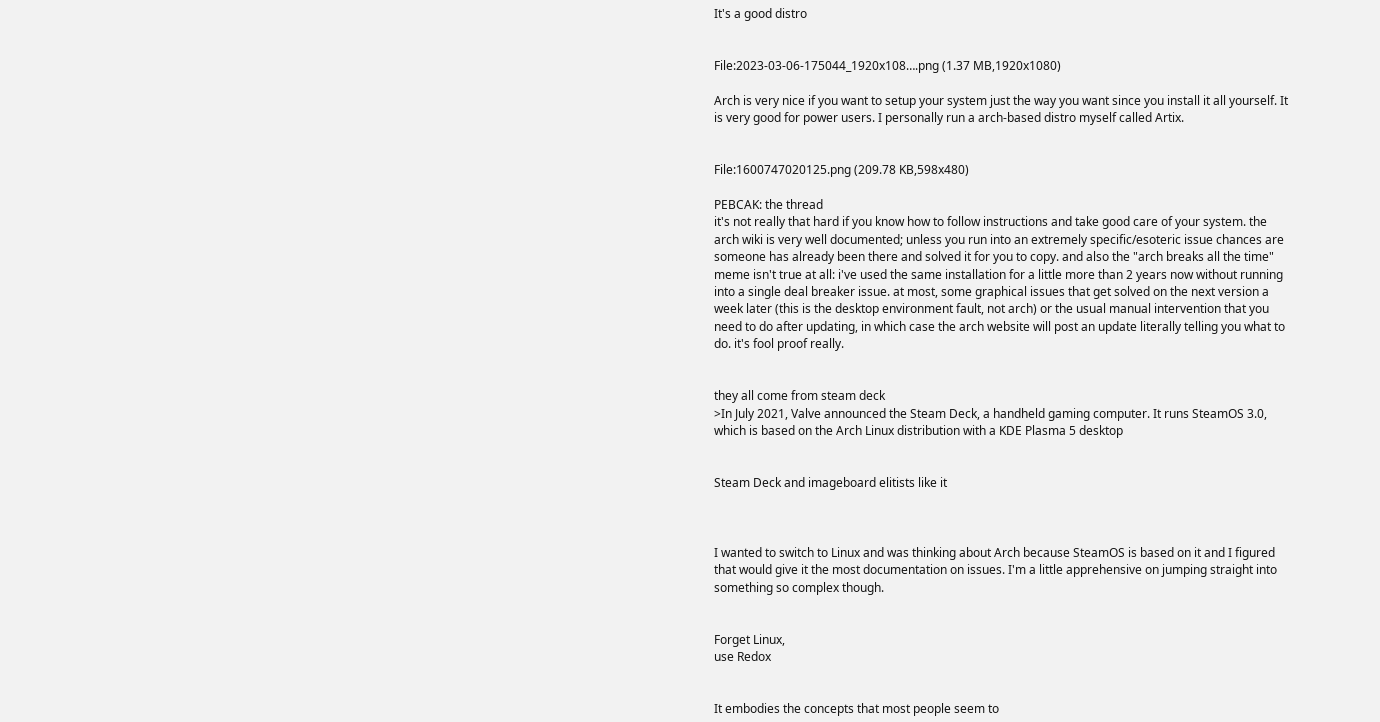It's a good distro


File:2023-03-06-175044_1920x108….png (1.37 MB,1920x1080)

Arch is very nice if you want to setup your system just the way you want since you install it all yourself. It is very good for power users. I personally run a arch-based distro myself called Artix.


File:1600747020125.png (209.78 KB,598x480)

PEBCAK: the thread
it's not really that hard if you know how to follow instructions and take good care of your system. the arch wiki is very well documented; unless you run into an extremely specific/esoteric issue chances are someone has already been there and solved it for you to copy. and also the "arch breaks all the time" meme isn't true at all: i've used the same installation for a little more than 2 years now without running into a single deal breaker issue. at most, some graphical issues that get solved on the next version a week later (this is the desktop environment fault, not arch) or the usual manual intervention that you need to do after updating, in which case the arch website will post an update literally telling you what to do. it's fool proof really.


they all come from steam deck
>In July 2021, Valve announced the Steam Deck, a handheld gaming computer. It runs SteamOS 3.0, which is based on the Arch Linux distribution with a KDE Plasma 5 desktop


Steam Deck and imageboard elitists like it



I wanted to switch to Linux and was thinking about Arch because SteamOS is based on it and I figured that would give it the most documentation on issues. I'm a little apprehensive on jumping straight into something so complex though.


Forget Linux,
use Redox


It embodies the concepts that most people seem to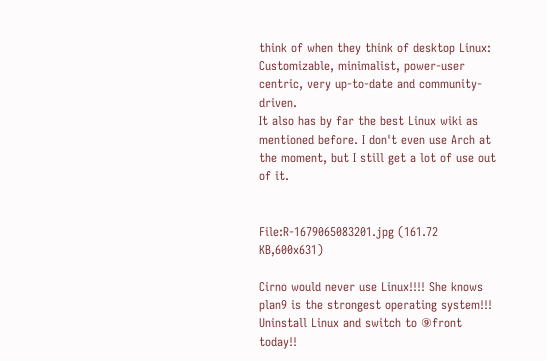think of when they think of desktop Linux: Customizable, minimalist, power-user centric, very up-to-date and community-driven.
It also has by far the best Linux wiki as mentioned before. I don't even use Arch at the moment, but I still get a lot of use out of it.


File:R-1679065083201.jpg (161.72 KB,600x631)

Cirno would never use Linux!!!! She knows plan9 is the strongest operating system!!! Uninstall Linux and switch to ⑨front today!!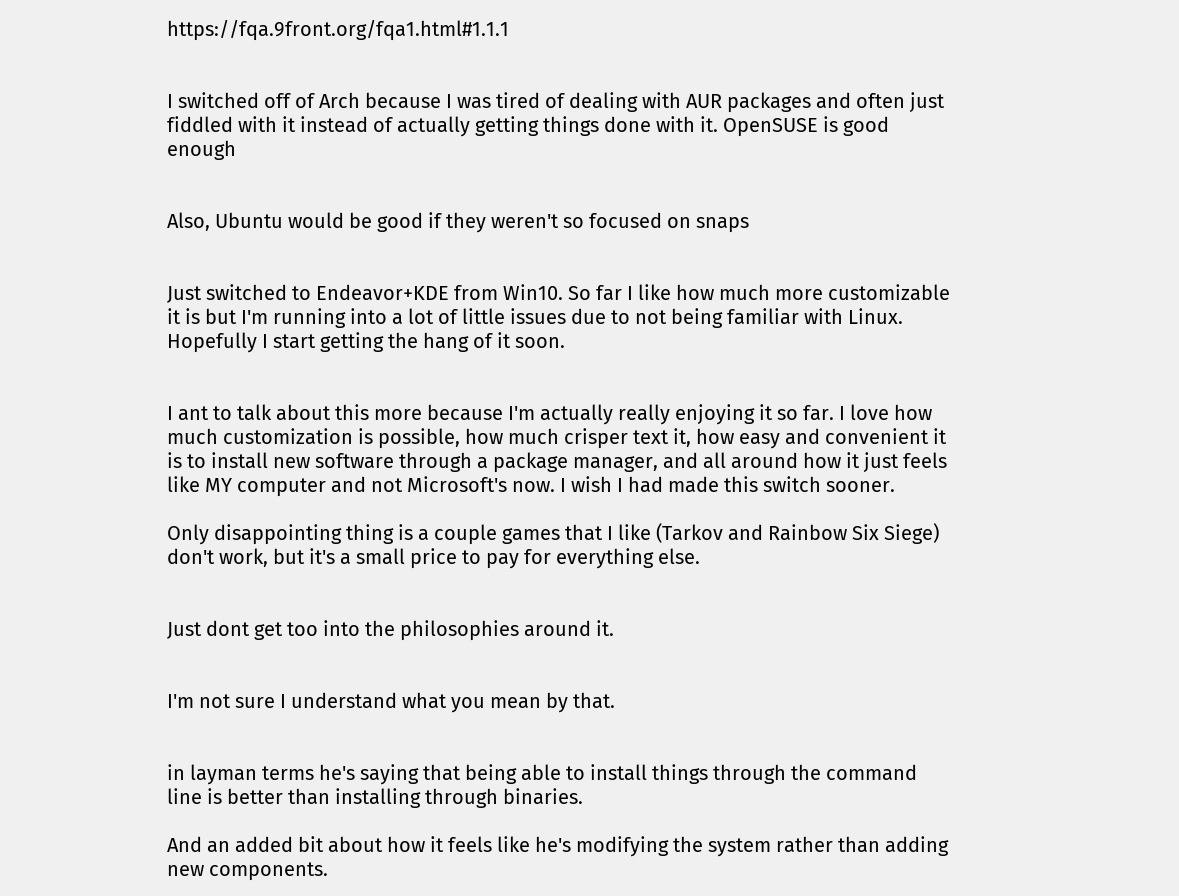https://fqa.9front.org/fqa1.html#1.1.1


I switched off of Arch because I was tired of dealing with AUR packages and often just fiddled with it instead of actually getting things done with it. OpenSUSE is good enough


Also, Ubuntu would be good if they weren't so focused on snaps


Just switched to Endeavor+KDE from Win10. So far I like how much more customizable it is but I'm running into a lot of little issues due to not being familiar with Linux. Hopefully I start getting the hang of it soon.


I ant to talk about this more because I'm actually really enjoying it so far. I love how much customization is possible, how much crisper text it, how easy and convenient it is to install new software through a package manager, and all around how it just feels like MY computer and not Microsoft's now. I wish I had made this switch sooner.

Only disappointing thing is a couple games that I like (Tarkov and Rainbow Six Siege) don't work, but it's a small price to pay for everything else.


Just dont get too into the philosophies around it.


I'm not sure I understand what you mean by that.


in layman terms he's saying that being able to install things through the command line is better than installing through binaries.

And an added bit about how it feels like he's modifying the system rather than adding new components.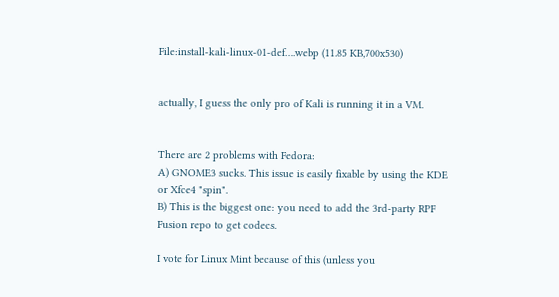File:install-kali-linux-01-def….webp (11.85 KB,700x530)


actually, I guess the only pro of Kali is running it in a VM.


There are 2 problems with Fedora:
A) GNOME3 sucks. This issue is easily fixable by using the KDE or Xfce4 "spin".
B) This is the biggest one: you need to add the 3rd-party RPF Fusion repo to get codecs.

I vote for Linux Mint because of this (unless you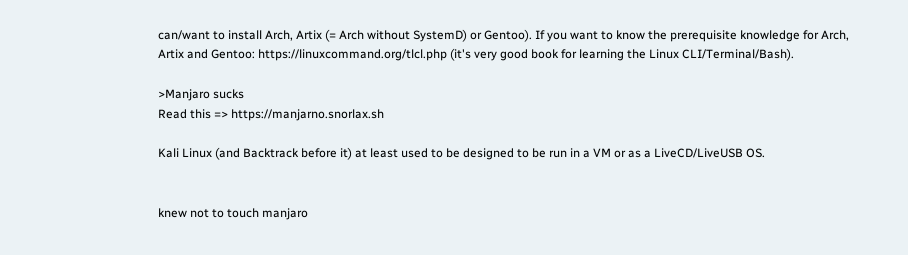can/want to install Arch, Artix (= Arch without SystemD) or Gentoo). If you want to know the prerequisite knowledge for Arch, Artix and Gentoo: https://linuxcommand.org/tlcl.php (it's very good book for learning the Linux CLI/Terminal/Bash).

>Manjaro sucks
Read this => https://manjarno.snorlax.sh

Kali Linux (and Backtrack before it) at least used to be designed to be run in a VM or as a LiveCD/LiveUSB OS.


knew not to touch manjaro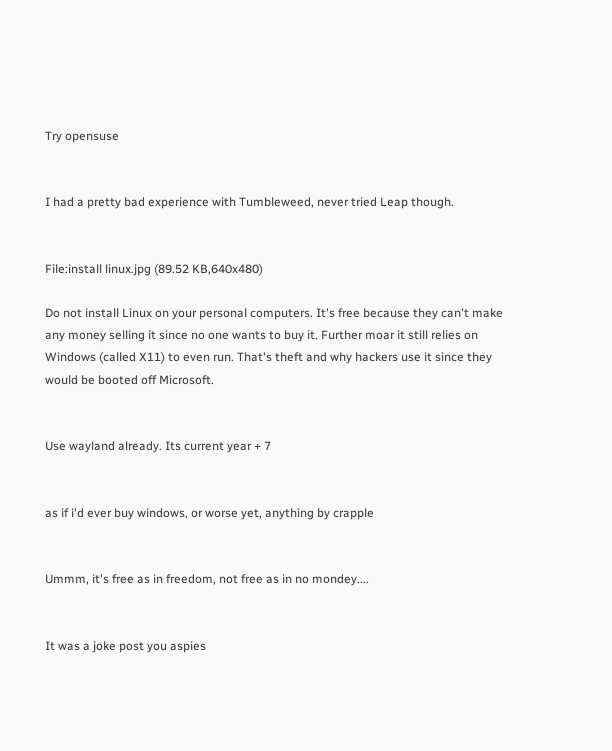Try opensuse


I had a pretty bad experience with Tumbleweed, never tried Leap though.


File:install linux.jpg (89.52 KB,640x480)

Do not install Linux on your personal computers. It's free because they can't make any money selling it since no one wants to buy it. Further moar it still relies on Windows (called X11) to even run. That's theft and why hackers use it since they would be booted off Microsoft.


Use wayland already. Its current year + 7


as if i'd ever buy windows, or worse yet, anything by crapple


Ummm, it's free as in freedom, not free as in no mondey....


It was a joke post you aspies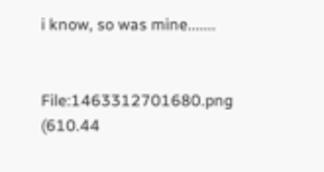i know, so was mine.......


File:1463312701680.png (610.44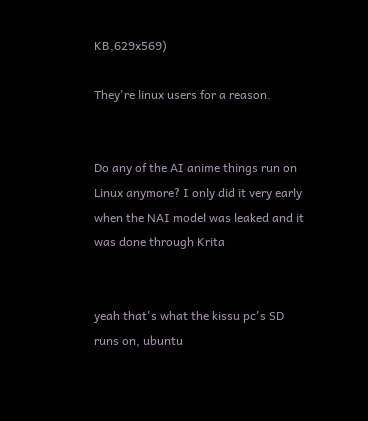KB,629x569)

They're linux users for a reason.


Do any of the AI anime things run on Linux anymore? I only did it very early when the NAI model was leaked and it was done through Krita


yeah that's what the kissu pc's SD runs on, ubuntu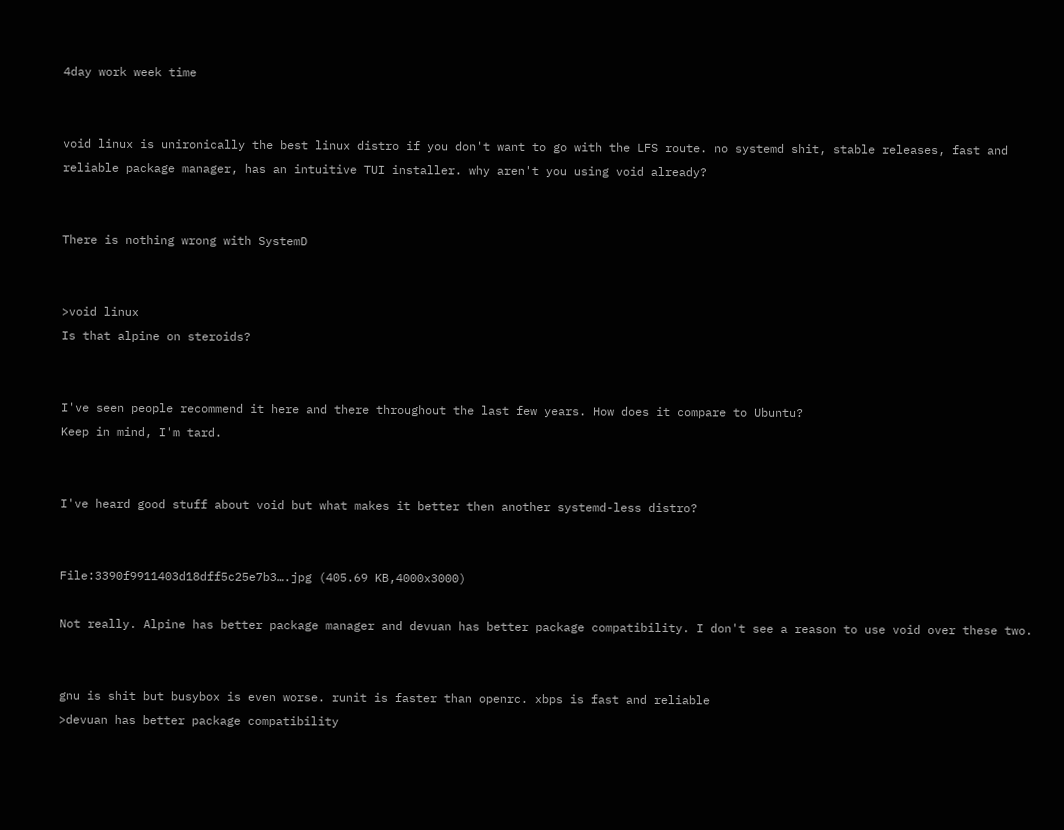4day work week time


void linux is unironically the best linux distro if you don't want to go with the LFS route. no systemd shit, stable releases, fast and reliable package manager, has an intuitive TUI installer. why aren't you using void already?


There is nothing wrong with SystemD


>void linux
Is that alpine on steroids?


I've seen people recommend it here and there throughout the last few years. How does it compare to Ubuntu?
Keep in mind, I'm tard.


I've heard good stuff about void but what makes it better then another systemd-less distro?


File:3390f9911403d18dff5c25e7b3….jpg (405.69 KB,4000x3000)

Not really. Alpine has better package manager and devuan has better package compatibility. I don't see a reason to use void over these two.


gnu is shit but busybox is even worse. runit is faster than openrc. xbps is fast and reliable
>devuan has better package compatibility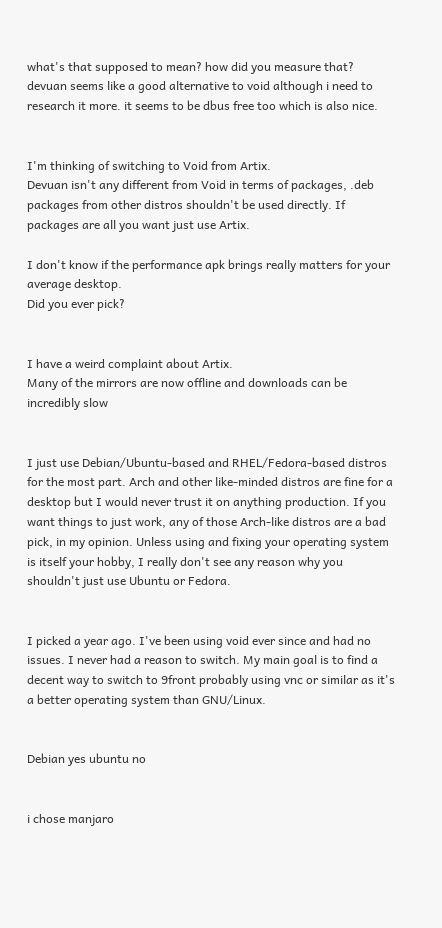what's that supposed to mean? how did you measure that?
devuan seems like a good alternative to void although i need to research it more. it seems to be dbus free too which is also nice.


I'm thinking of switching to Void from Artix.
Devuan isn't any different from Void in terms of packages, .deb packages from other distros shouldn't be used directly. If packages are all you want just use Artix.

I don't know if the performance apk brings really matters for your average desktop.
Did you ever pick?


I have a weird complaint about Artix.
Many of the mirrors are now offline and downloads can be incredibly slow


I just use Debian/Ubuntu-based and RHEL/Fedora-based distros for the most part. Arch and other like-minded distros are fine for a desktop but I would never trust it on anything production. If you want things to just work, any of those Arch-like distros are a bad pick, in my opinion. Unless using and fixing your operating system is itself your hobby, I really don't see any reason why you shouldn't just use Ubuntu or Fedora.


I picked a year ago. I've been using void ever since and had no issues. I never had a reason to switch. My main goal is to find a decent way to switch to 9front probably using vnc or similar as it's a better operating system than GNU/Linux.


Debian yes ubuntu no


i chose manjaro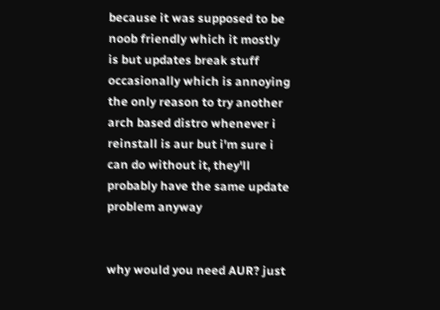because it was supposed to be noob friendly which it mostly is but updates break stuff occasionally which is annoying
the only reason to try another arch based distro whenever i reinstall is aur but i'm sure i can do without it, they'll probably have the same update problem anyway


why would you need AUR? just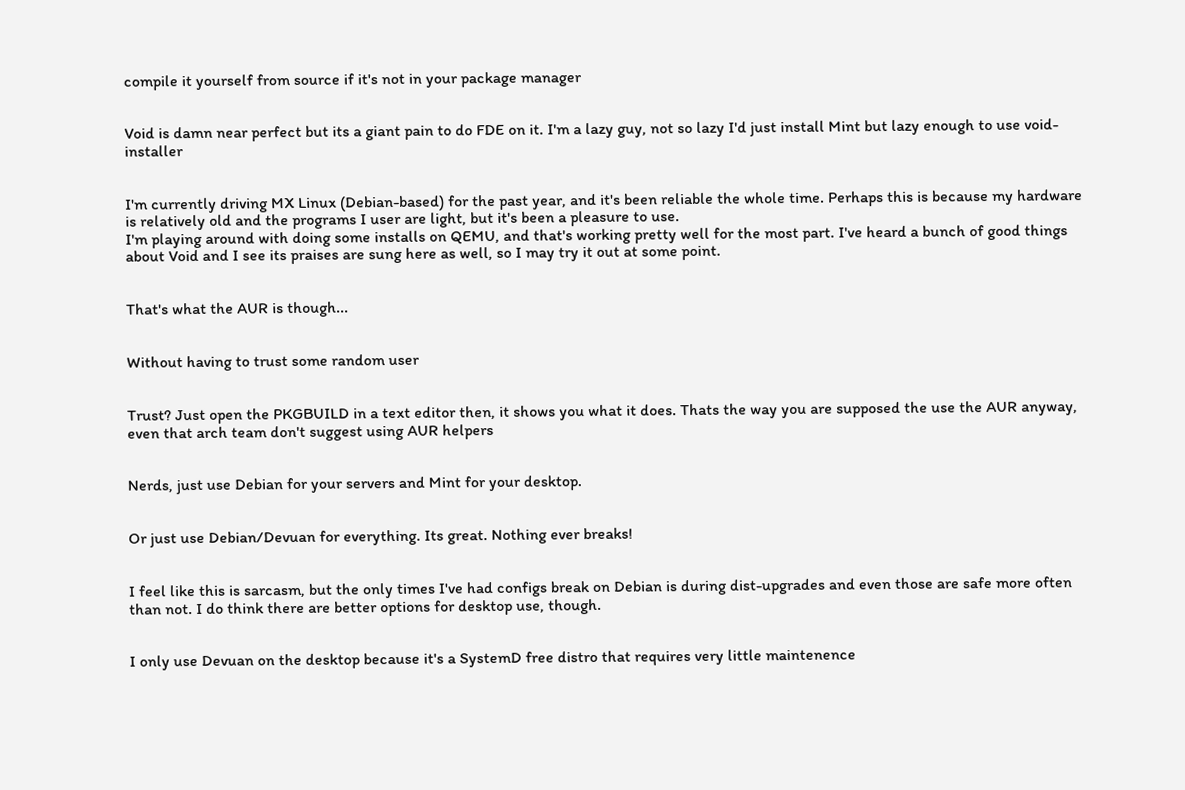compile it yourself from source if it's not in your package manager


Void is damn near perfect but its a giant pain to do FDE on it. I'm a lazy guy, not so lazy I'd just install Mint but lazy enough to use void-installer


I'm currently driving MX Linux (Debian-based) for the past year, and it's been reliable the whole time. Perhaps this is because my hardware is relatively old and the programs I user are light, but it's been a pleasure to use.
I'm playing around with doing some installs on QEMU, and that's working pretty well for the most part. I've heard a bunch of good things about Void and I see its praises are sung here as well, so I may try it out at some point.


That's what the AUR is though...


Without having to trust some random user


Trust? Just open the PKGBUILD in a text editor then, it shows you what it does. Thats the way you are supposed the use the AUR anyway, even that arch team don't suggest using AUR helpers


Nerds, just use Debian for your servers and Mint for your desktop.


Or just use Debian/Devuan for everything. Its great. Nothing ever breaks!


I feel like this is sarcasm, but the only times I've had configs break on Debian is during dist-upgrades and even those are safe more often than not. I do think there are better options for desktop use, though.


I only use Devuan on the desktop because it's a SystemD free distro that requires very little maintenence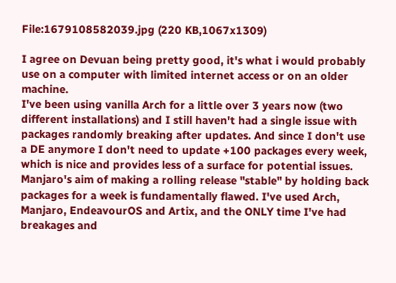File:1679108582039.jpg (220 KB,1067x1309)

I agree on Devuan being pretty good, it's what i would probably use on a computer with limited internet access or on an older machine.
I've been using vanilla Arch for a little over 3 years now (two different installations) and I still haven't had a single issue with packages randomly breaking after updates. And since I don't use a DE anymore I don't need to update +100 packages every week, which is nice and provides less of a surface for potential issues.
Manjaro's aim of making a rolling release "stable" by holding back packages for a week is fundamentally flawed. I've used Arch, Manjaro, EndeavourOS and Artix, and the ONLY time I've had breakages and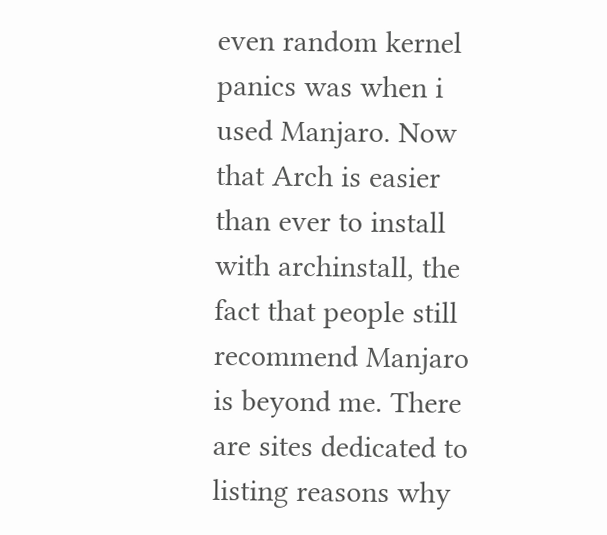even random kernel panics was when i used Manjaro. Now that Arch is easier than ever to install with archinstall, the fact that people still recommend Manjaro is beyond me. There are sites dedicated to listing reasons why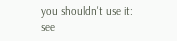you shouldn't use it: see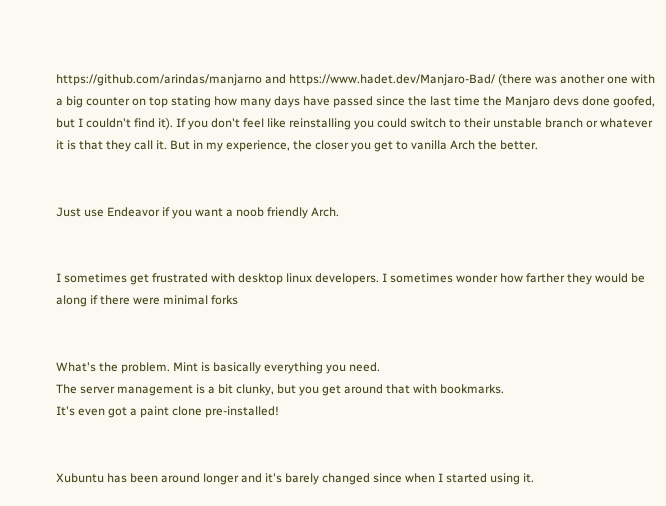https://github.com/arindas/manjarno and https://www.hadet.dev/Manjaro-Bad/ (there was another one with a big counter on top stating how many days have passed since the last time the Manjaro devs done goofed, but I couldn't find it). If you don't feel like reinstalling you could switch to their unstable branch or whatever it is that they call it. But in my experience, the closer you get to vanilla Arch the better.


Just use Endeavor if you want a noob friendly Arch.


I sometimes get frustrated with desktop linux developers. I sometimes wonder how farther they would be along if there were minimal forks


What's the problem. Mint is basically everything you need.
The server management is a bit clunky, but you get around that with bookmarks.
It's even got a paint clone pre-installed!


Xubuntu has been around longer and it's barely changed since when I started using it.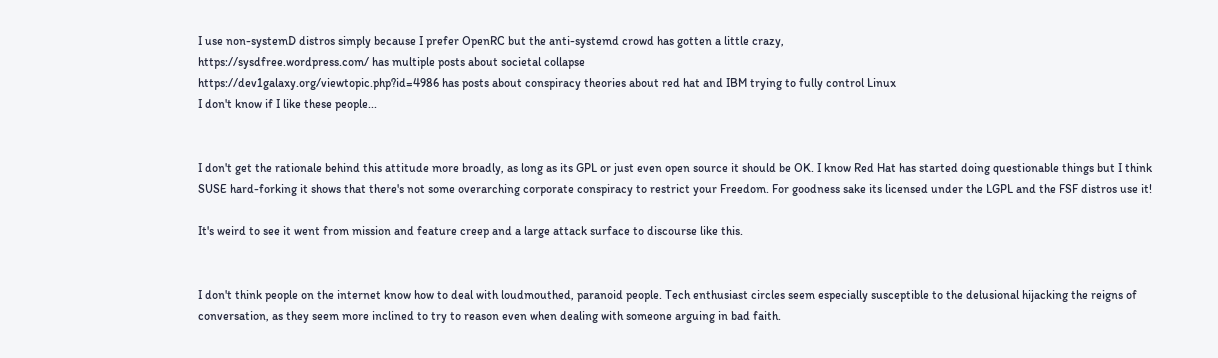I use non-systemD distros simply because I prefer OpenRC but the anti-systemd crowd has gotten a little crazy,
https://sysdfree.wordpress.com/ has multiple posts about societal collapse
https://dev1galaxy.org/viewtopic.php?id=4986 has posts about conspiracy theories about red hat and IBM trying to fully control Linux
I don't know if I like these people...


I don't get the rationale behind this attitude more broadly, as long as its GPL or just even open source it should be OK. I know Red Hat has started doing questionable things but I think SUSE hard-forking it shows that there's not some overarching corporate conspiracy to restrict your Freedom. For goodness sake its licensed under the LGPL and the FSF distros use it!

It's weird to see it went from mission and feature creep and a large attack surface to discourse like this.


I don't think people on the internet know how to deal with loudmouthed, paranoid people. Tech enthusiast circles seem especially susceptible to the delusional hijacking the reigns of conversation, as they seem more inclined to try to reason even when dealing with someone arguing in bad faith.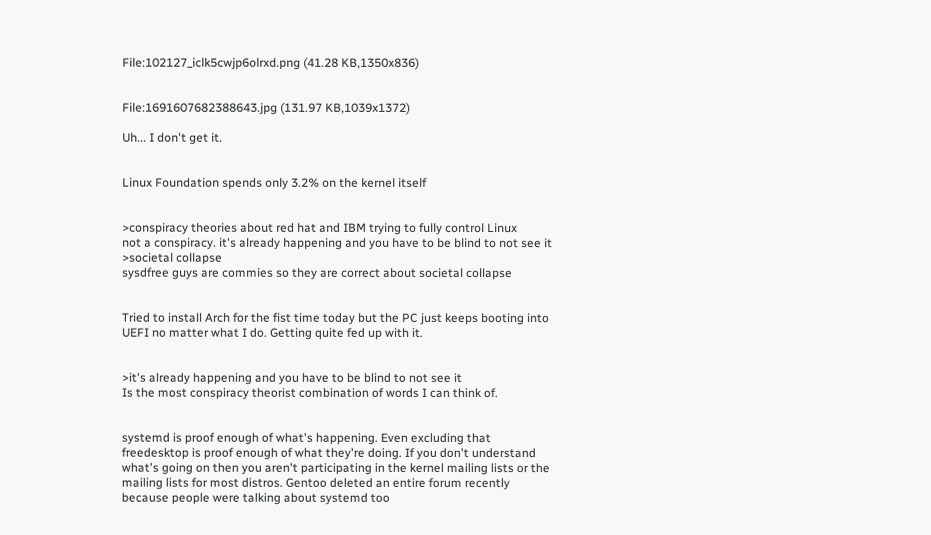File:102127_iclk5cwjp6olrxd.png (41.28 KB,1350x836)


File:1691607682388643.jpg (131.97 KB,1039x1372)

Uh... I don't get it.


Linux Foundation spends only 3.2% on the kernel itself


>conspiracy theories about red hat and IBM trying to fully control Linux
not a conspiracy. it's already happening and you have to be blind to not see it
>societal collapse
sysdfree guys are commies so they are correct about societal collapse


Tried to install Arch for the fist time today but the PC just keeps booting into UEFI no matter what I do. Getting quite fed up with it.


>it's already happening and you have to be blind to not see it
Is the most conspiracy theorist combination of words I can think of.


systemd is proof enough of what's happening. Even excluding that freedesktop is proof enough of what they're doing. If you don't understand what's going on then you aren't participating in the kernel mailing lists or the mailing lists for most distros. Gentoo deleted an entire forum recently because people were talking about systemd too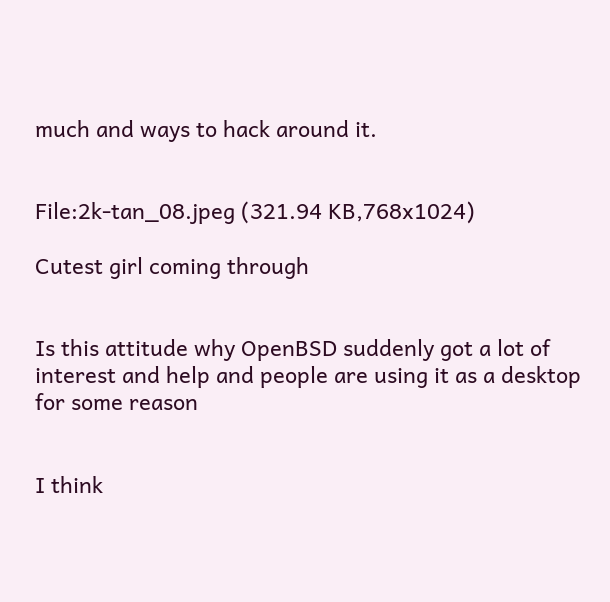much and ways to hack around it.


File:2k-tan_08.jpeg (321.94 KB,768x1024)

Cutest girl coming through


Is this attitude why OpenBSD suddenly got a lot of interest and help and people are using it as a desktop for some reason


I think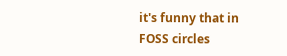it's funny that in FOSS circles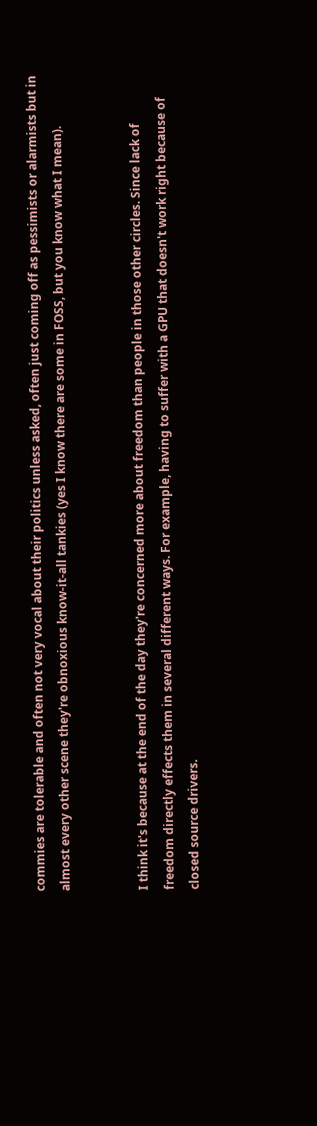commies are tolerable and often not very vocal about their politics unless asked, often just coming off as pessimists or alarmists but in almost every other scene they're obnoxious know-it-all tankies (yes I know there are some in FOSS, but you know what I mean).


I think it's because at the end of the day they're concerned more about freedom than people in those other circles. Since lack of freedom directly effects them in several different ways. For example, having to suffer with a GPU that doesn't work right because of closed source drivers.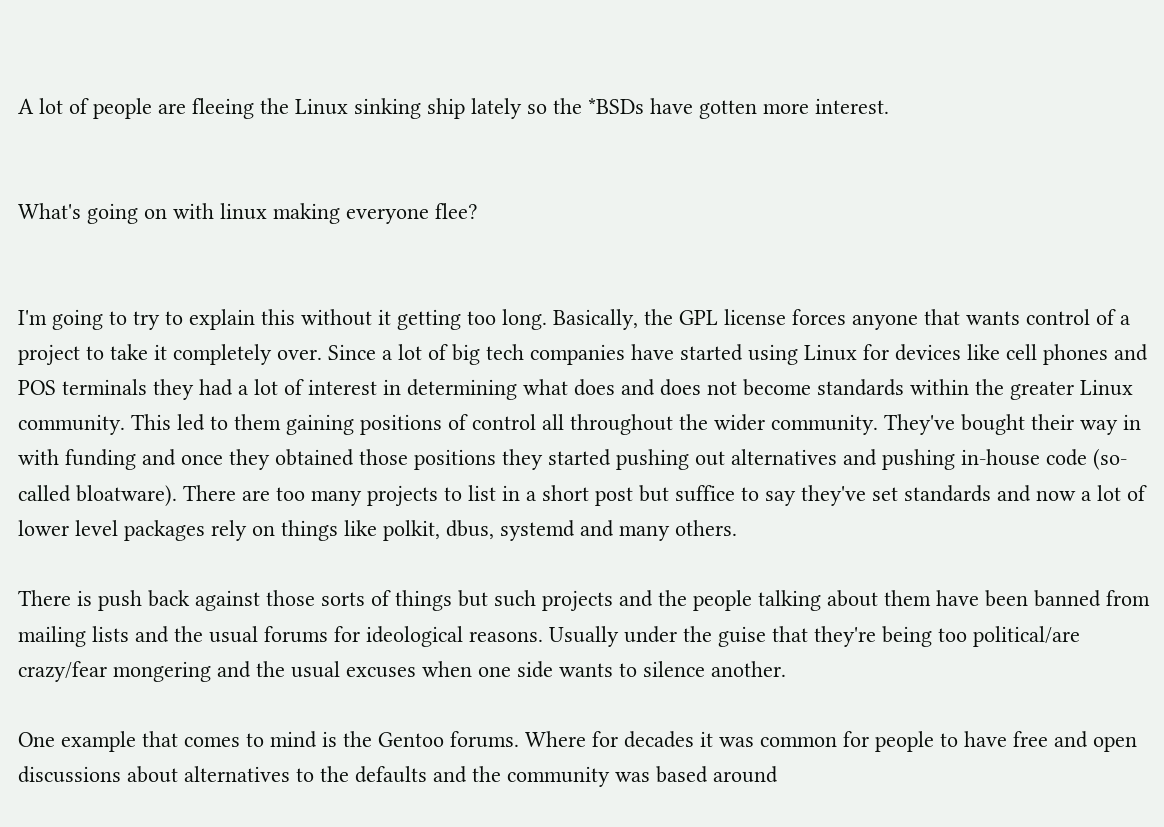A lot of people are fleeing the Linux sinking ship lately so the *BSDs have gotten more interest.


What's going on with linux making everyone flee?


I'm going to try to explain this without it getting too long. Basically, the GPL license forces anyone that wants control of a project to take it completely over. Since a lot of big tech companies have started using Linux for devices like cell phones and POS terminals they had a lot of interest in determining what does and does not become standards within the greater Linux community. This led to them gaining positions of control all throughout the wider community. They've bought their way in with funding and once they obtained those positions they started pushing out alternatives and pushing in-house code (so-called bloatware). There are too many projects to list in a short post but suffice to say they've set standards and now a lot of lower level packages rely on things like polkit, dbus, systemd and many others.

There is push back against those sorts of things but such projects and the people talking about them have been banned from mailing lists and the usual forums for ideological reasons. Usually under the guise that they're being too political/are crazy/fear mongering and the usual excuses when one side wants to silence another.

One example that comes to mind is the Gentoo forums. Where for decades it was common for people to have free and open discussions about alternatives to the defaults and the community was based around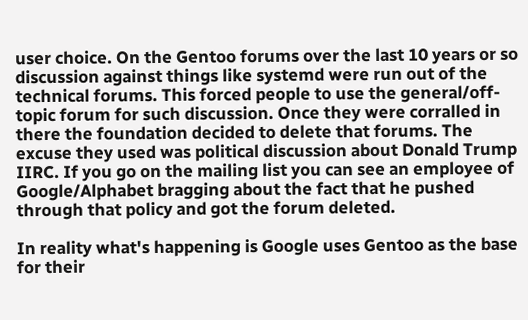user choice. On the Gentoo forums over the last 10 years or so discussion against things like systemd were run out of the technical forums. This forced people to use the general/off-topic forum for such discussion. Once they were corralled in there the foundation decided to delete that forums. The excuse they used was political discussion about Donald Trump IIRC. If you go on the mailing list you can see an employee of Google/Alphabet bragging about the fact that he pushed through that policy and got the forum deleted.

In reality what's happening is Google uses Gentoo as the base for their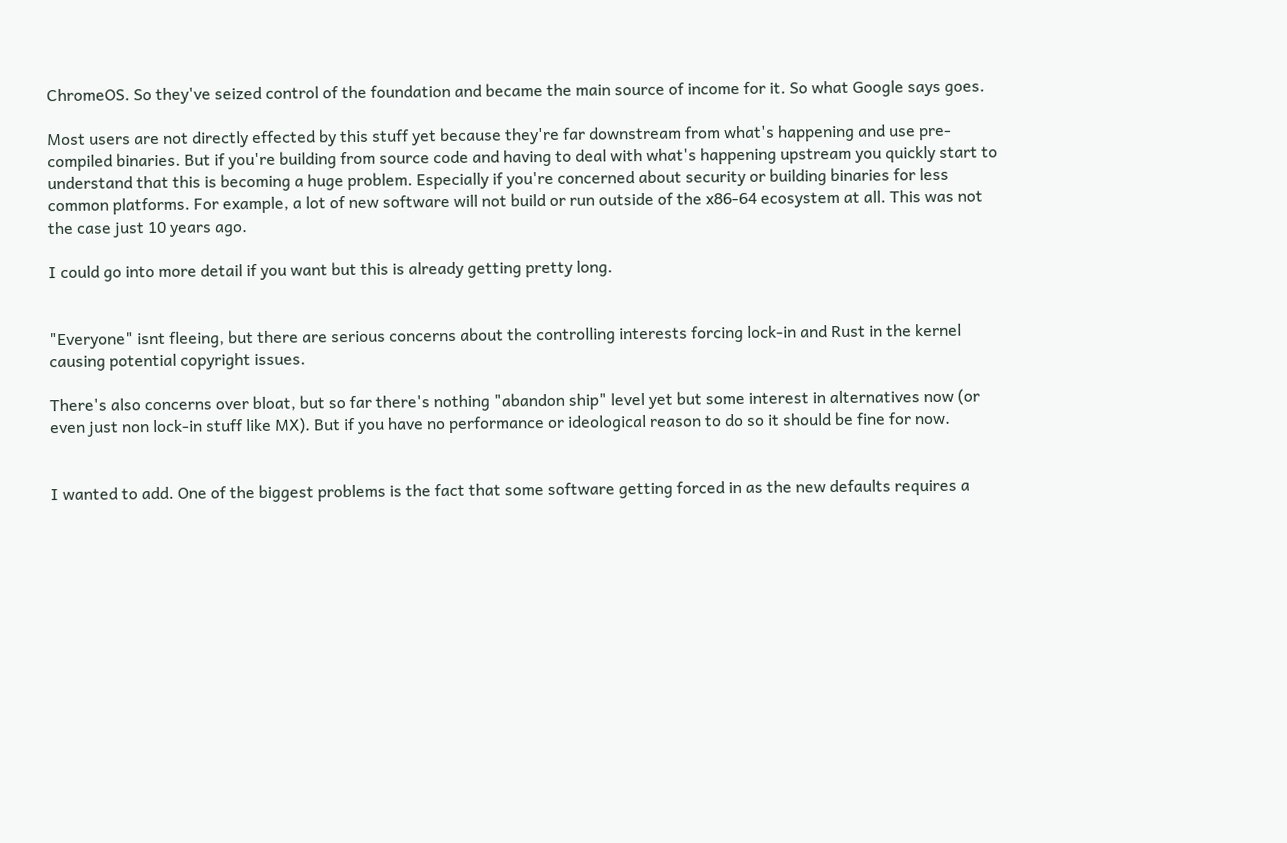ChromeOS. So they've seized control of the foundation and became the main source of income for it. So what Google says goes.

Most users are not directly effected by this stuff yet because they're far downstream from what's happening and use pre-compiled binaries. But if you're building from source code and having to deal with what's happening upstream you quickly start to understand that this is becoming a huge problem. Especially if you're concerned about security or building binaries for less common platforms. For example, a lot of new software will not build or run outside of the x86-64 ecosystem at all. This was not the case just 10 years ago.

I could go into more detail if you want but this is already getting pretty long.


"Everyone" isnt fleeing, but there are serious concerns about the controlling interests forcing lock-in and Rust in the kernel causing potential copyright issues.

There's also concerns over bloat, but so far there's nothing "abandon ship" level yet but some interest in alternatives now (or even just non lock-in stuff like MX). But if you have no performance or ideological reason to do so it should be fine for now.


I wanted to add. One of the biggest problems is the fact that some software getting forced in as the new defaults requires a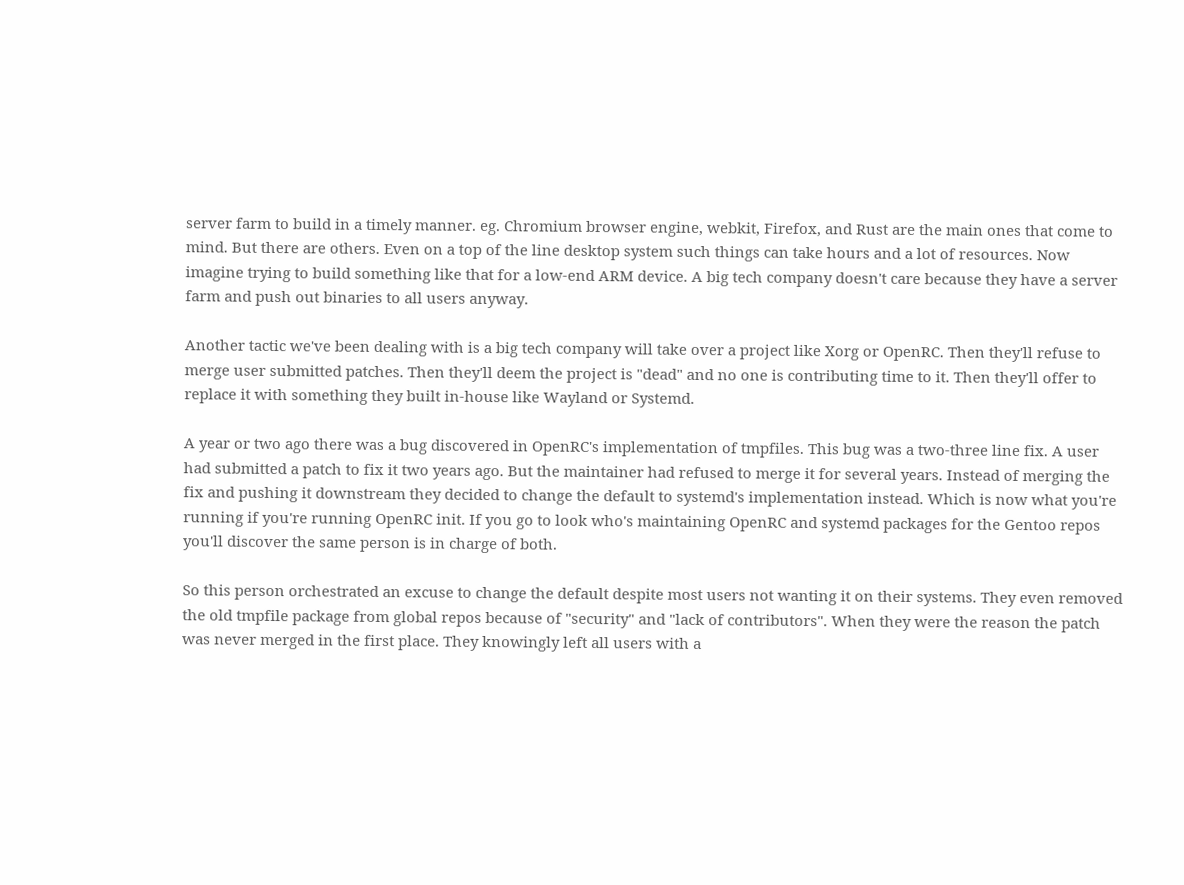server farm to build in a timely manner. eg. Chromium browser engine, webkit, Firefox, and Rust are the main ones that come to mind. But there are others. Even on a top of the line desktop system such things can take hours and a lot of resources. Now imagine trying to build something like that for a low-end ARM device. A big tech company doesn't care because they have a server farm and push out binaries to all users anyway.

Another tactic we've been dealing with is a big tech company will take over a project like Xorg or OpenRC. Then they'll refuse to merge user submitted patches. Then they'll deem the project is "dead" and no one is contributing time to it. Then they'll offer to replace it with something they built in-house like Wayland or Systemd.

A year or two ago there was a bug discovered in OpenRC's implementation of tmpfiles. This bug was a two-three line fix. A user had submitted a patch to fix it two years ago. But the maintainer had refused to merge it for several years. Instead of merging the fix and pushing it downstream they decided to change the default to systemd's implementation instead. Which is now what you're running if you're running OpenRC init. If you go to look who's maintaining OpenRC and systemd packages for the Gentoo repos you'll discover the same person is in charge of both.

So this person orchestrated an excuse to change the default despite most users not wanting it on their systems. They even removed the old tmpfile package from global repos because of "security" and "lack of contributors". When they were the reason the patch was never merged in the first place. They knowingly left all users with a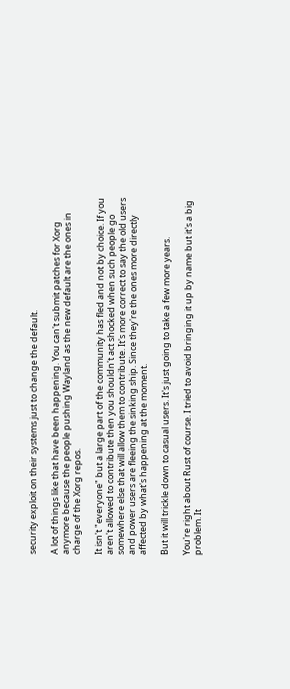security exploit on their systems just to change the default.

A lot of things like that have been happening. You can't submit patches for Xorg anymore because the people pushing Wayland as the new default are the ones in charge of the Xorg repos.

It isn't "everyone" but a large part of the community has fled and not by choice. If you aren't allowed to contribute then you shouldn't act shocked when such people go somewhere else that will allow them to contribute. It's more correct to say the old users and power users are fleeing the sinking ship. Since they're the ones more directly affected by what's happening at the moment.

But it will trickle down to casual users. It's just going to take a few more years.

You're right about Rust of course. I tried to avoid bringing it up by name but it's a big problem. It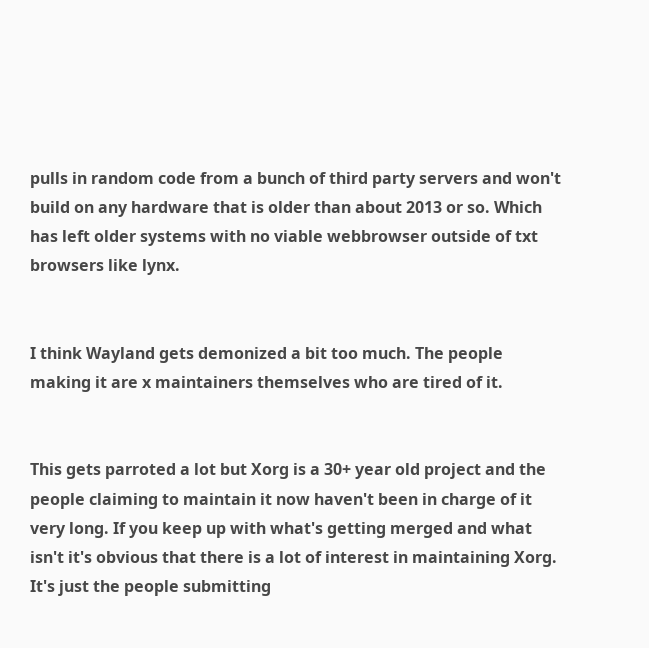pulls in random code from a bunch of third party servers and won't build on any hardware that is older than about 2013 or so. Which has left older systems with no viable webbrowser outside of txt browsers like lynx.


I think Wayland gets demonized a bit too much. The people making it are x maintainers themselves who are tired of it.


This gets parroted a lot but Xorg is a 30+ year old project and the people claiming to maintain it now haven't been in charge of it very long. If you keep up with what's getting merged and what isn't it's obvious that there is a lot of interest in maintaining Xorg. It's just the people submitting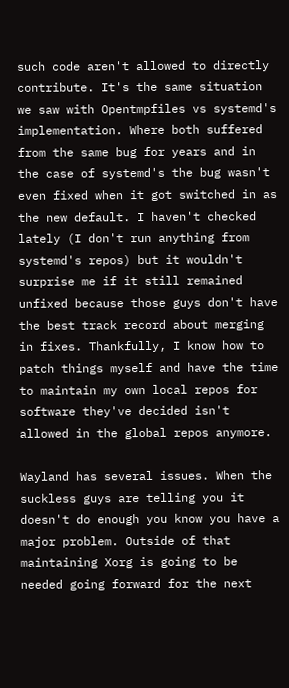such code aren't allowed to directly contribute. It's the same situation we saw with Opentmpfiles vs systemd's implementation. Where both suffered from the same bug for years and in the case of systemd's the bug wasn't even fixed when it got switched in as the new default. I haven't checked lately (I don't run anything from systemd's repos) but it wouldn't surprise me if it still remained unfixed because those guys don't have the best track record about merging in fixes. Thankfully, I know how to patch things myself and have the time to maintain my own local repos for software they've decided isn't allowed in the global repos anymore.

Wayland has several issues. When the suckless guys are telling you it doesn't do enough you know you have a major problem. Outside of that maintaining Xorg is going to be needed going forward for the next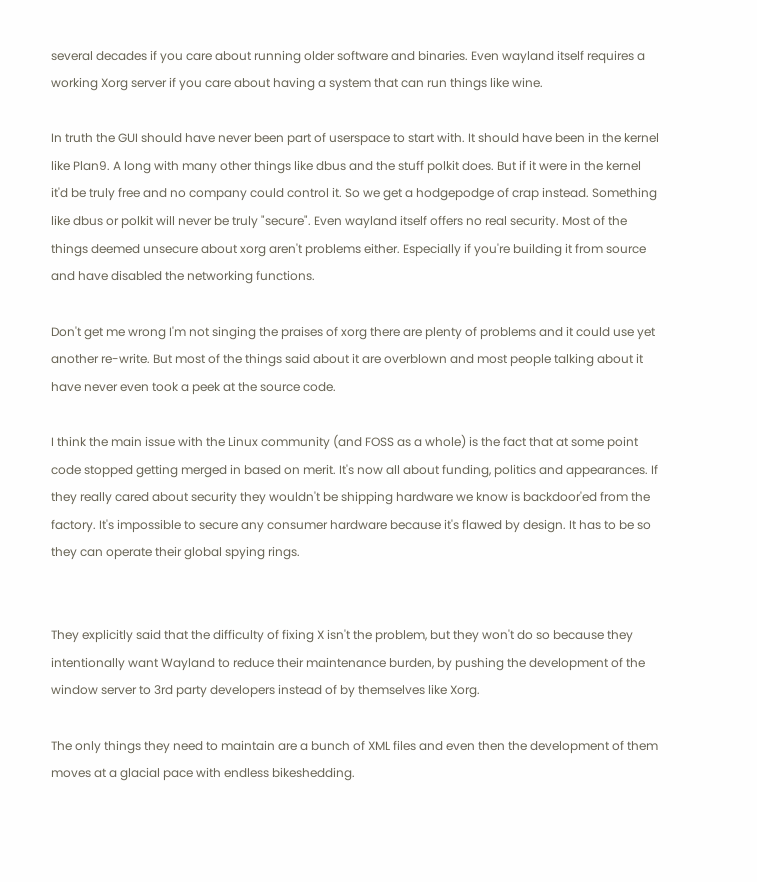several decades if you care about running older software and binaries. Even wayland itself requires a working Xorg server if you care about having a system that can run things like wine.

In truth the GUI should have never been part of userspace to start with. It should have been in the kernel like Plan9. A long with many other things like dbus and the stuff polkit does. But if it were in the kernel it'd be truly free and no company could control it. So we get a hodgepodge of crap instead. Something like dbus or polkit will never be truly "secure". Even wayland itself offers no real security. Most of the things deemed unsecure about xorg aren't problems either. Especially if you're building it from source and have disabled the networking functions.

Don't get me wrong I'm not singing the praises of xorg there are plenty of problems and it could use yet another re-write. But most of the things said about it are overblown and most people talking about it have never even took a peek at the source code.

I think the main issue with the Linux community (and FOSS as a whole) is the fact that at some point code stopped getting merged in based on merit. It's now all about funding, politics and appearances. If they really cared about security they wouldn't be shipping hardware we know is backdoor'ed from the factory. It's impossible to secure any consumer hardware because it's flawed by design. It has to be so they can operate their global spying rings.


They explicitly said that the difficulty of fixing X isn't the problem, but they won't do so because they intentionally want Wayland to reduce their maintenance burden, by pushing the development of the window server to 3rd party developers instead of by themselves like Xorg.

The only things they need to maintain are a bunch of XML files and even then the development of them moves at a glacial pace with endless bikeshedding.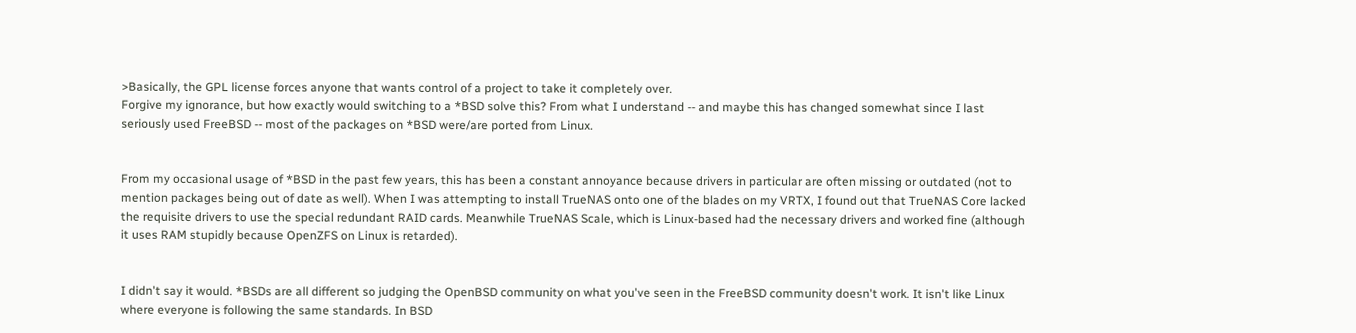>Basically, the GPL license forces anyone that wants control of a project to take it completely over.
Forgive my ignorance, but how exactly would switching to a *BSD solve this? From what I understand -- and maybe this has changed somewhat since I last seriously used FreeBSD -- most of the packages on *BSD were/are ported from Linux.


From my occasional usage of *BSD in the past few years, this has been a constant annoyance because drivers in particular are often missing or outdated (not to mention packages being out of date as well). When I was attempting to install TrueNAS onto one of the blades on my VRTX, I found out that TrueNAS Core lacked the requisite drivers to use the special redundant RAID cards. Meanwhile TrueNAS Scale, which is Linux-based had the necessary drivers and worked fine (although it uses RAM stupidly because OpenZFS on Linux is retarded).


I didn't say it would. *BSDs are all different so judging the OpenBSD community on what you've seen in the FreeBSD community doesn't work. It isn't like Linux where everyone is following the same standards. In BSD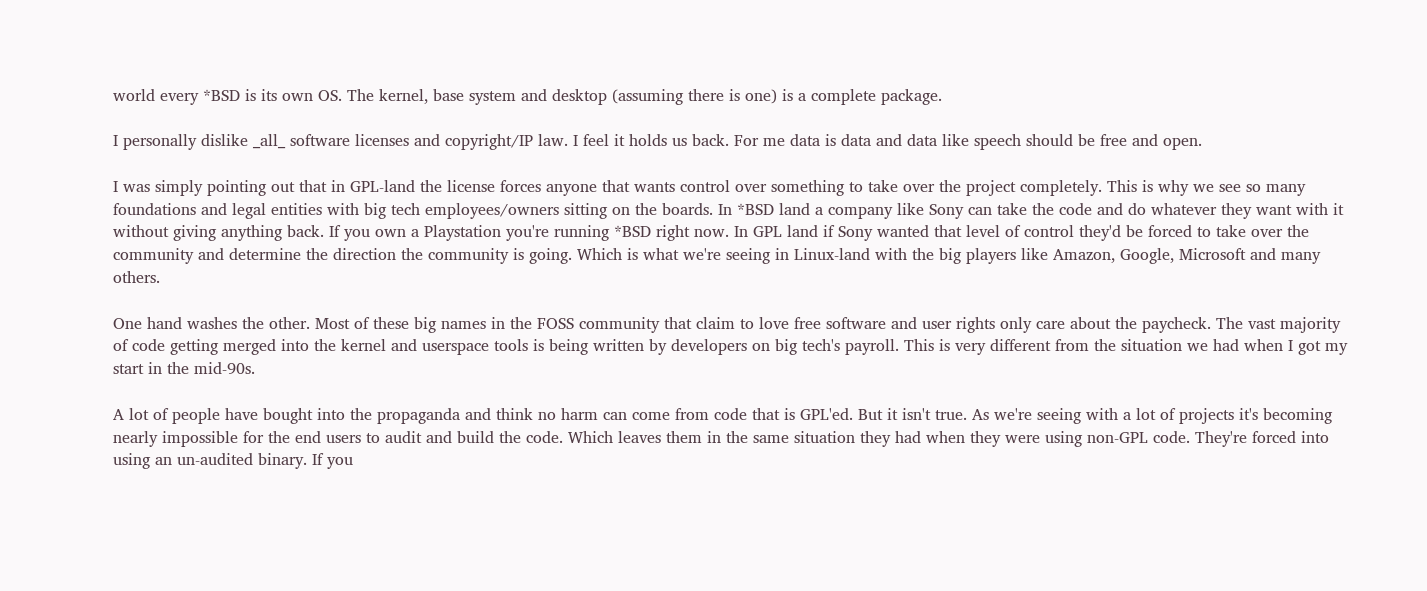world every *BSD is its own OS. The kernel, base system and desktop (assuming there is one) is a complete package.

I personally dislike _all_ software licenses and copyright/IP law. I feel it holds us back. For me data is data and data like speech should be free and open.

I was simply pointing out that in GPL-land the license forces anyone that wants control over something to take over the project completely. This is why we see so many foundations and legal entities with big tech employees/owners sitting on the boards. In *BSD land a company like Sony can take the code and do whatever they want with it without giving anything back. If you own a Playstation you're running *BSD right now. In GPL land if Sony wanted that level of control they'd be forced to take over the community and determine the direction the community is going. Which is what we're seeing in Linux-land with the big players like Amazon, Google, Microsoft and many others.

One hand washes the other. Most of these big names in the FOSS community that claim to love free software and user rights only care about the paycheck. The vast majority of code getting merged into the kernel and userspace tools is being written by developers on big tech's payroll. This is very different from the situation we had when I got my start in the mid-90s.

A lot of people have bought into the propaganda and think no harm can come from code that is GPL'ed. But it isn't true. As we're seeing with a lot of projects it's becoming nearly impossible for the end users to audit and build the code. Which leaves them in the same situation they had when they were using non-GPL code. They're forced into using an un-audited binary. If you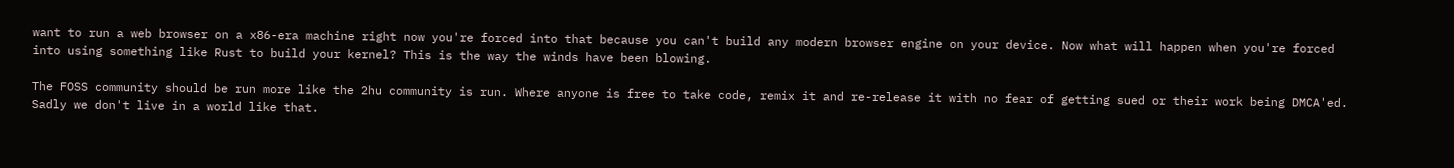want to run a web browser on a x86-era machine right now you're forced into that because you can't build any modern browser engine on your device. Now what will happen when you're forced into using something like Rust to build your kernel? This is the way the winds have been blowing.

The FOSS community should be run more like the 2hu community is run. Where anyone is free to take code, remix it and re-release it with no fear of getting sued or their work being DMCA'ed. Sadly we don't live in a world like that.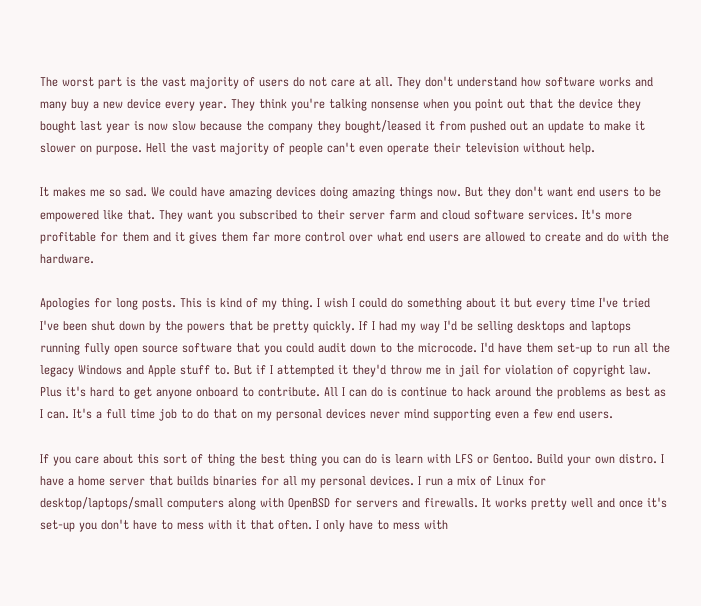The worst part is the vast majority of users do not care at all. They don't understand how software works and many buy a new device every year. They think you're talking nonsense when you point out that the device they bought last year is now slow because the company they bought/leased it from pushed out an update to make it slower on purpose. Hell the vast majority of people can't even operate their television without help.

It makes me so sad. We could have amazing devices doing amazing things now. But they don't want end users to be empowered like that. They want you subscribed to their server farm and cloud software services. It's more profitable for them and it gives them far more control over what end users are allowed to create and do with the hardware.

Apologies for long posts. This is kind of my thing. I wish I could do something about it but every time I've tried I've been shut down by the powers that be pretty quickly. If I had my way I'd be selling desktops and laptops running fully open source software that you could audit down to the microcode. I'd have them set-up to run all the legacy Windows and Apple stuff to. But if I attempted it they'd throw me in jail for violation of copyright law. Plus it's hard to get anyone onboard to contribute. All I can do is continue to hack around the problems as best as I can. It's a full time job to do that on my personal devices never mind supporting even a few end users.

If you care about this sort of thing the best thing you can do is learn with LFS or Gentoo. Build your own distro. I have a home server that builds binaries for all my personal devices. I run a mix of Linux for desktop/laptops/small computers along with OpenBSD for servers and firewalls. It works pretty well and once it's set-up you don't have to mess with it that often. I only have to mess with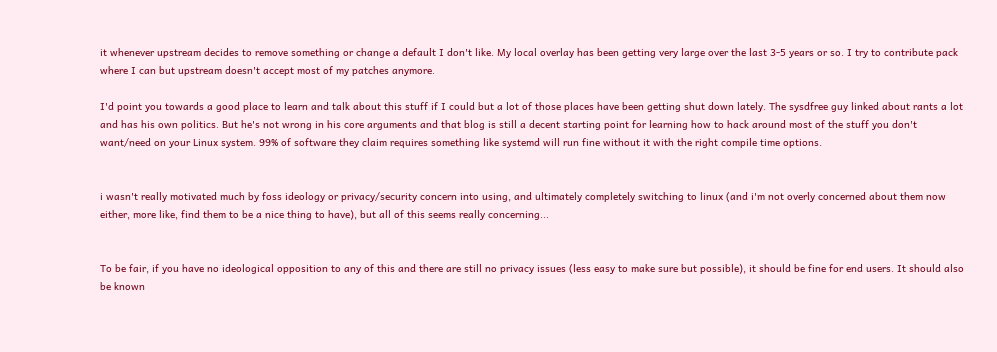it whenever upstream decides to remove something or change a default I don't like. My local overlay has been getting very large over the last 3-5 years or so. I try to contribute pack where I can but upstream doesn't accept most of my patches anymore.

I'd point you towards a good place to learn and talk about this stuff if I could but a lot of those places have been getting shut down lately. The sysdfree guy linked about rants a lot and has his own politics. But he's not wrong in his core arguments and that blog is still a decent starting point for learning how to hack around most of the stuff you don't want/need on your Linux system. 99% of software they claim requires something like systemd will run fine without it with the right compile time options.


i wasn't really motivated much by foss ideology or privacy/security concern into using, and ultimately completely switching to linux (and i'm not overly concerned about them now either, more like, find them to be a nice thing to have), but all of this seems really concerning...


To be fair, if you have no ideological opposition to any of this and there are still no privacy issues (less easy to make sure but possible), it should be fine for end users. It should also be known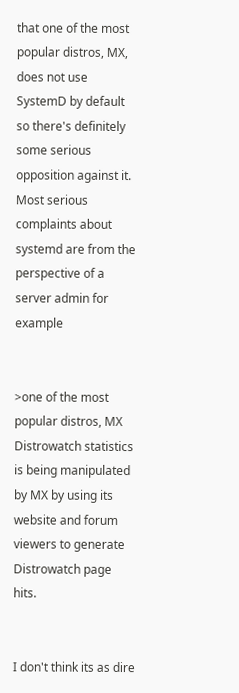that one of the most popular distros, MX, does not use SystemD by default so there's definitely some serious opposition against it. Most serious complaints about systemd are from the perspective of a server admin for example


>one of the most popular distros, MX
Distrowatch statistics is being manipulated by MX by using its website and forum viewers to generate Distrowatch page hits.


I don't think its as dire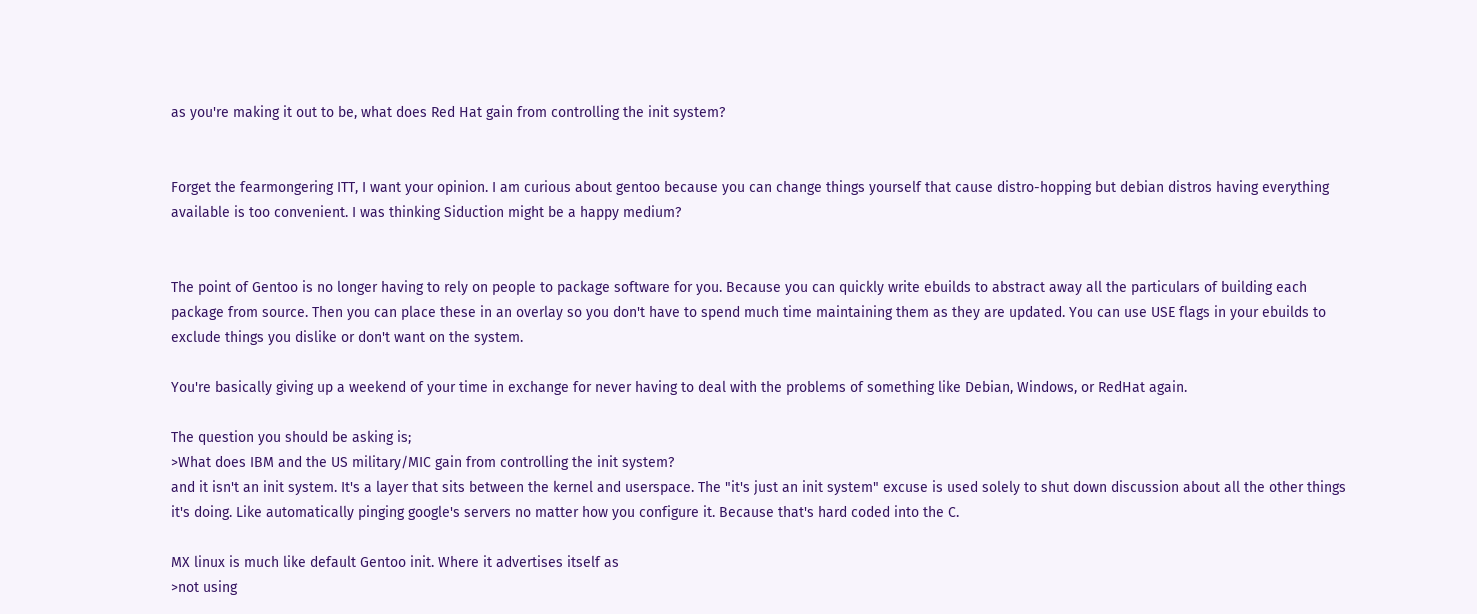as you're making it out to be, what does Red Hat gain from controlling the init system?


Forget the fearmongering ITT, I want your opinion. I am curious about gentoo because you can change things yourself that cause distro-hopping but debian distros having everything available is too convenient. I was thinking Siduction might be a happy medium?


The point of Gentoo is no longer having to rely on people to package software for you. Because you can quickly write ebuilds to abstract away all the particulars of building each package from source. Then you can place these in an overlay so you don't have to spend much time maintaining them as they are updated. You can use USE flags in your ebuilds to exclude things you dislike or don't want on the system.

You're basically giving up a weekend of your time in exchange for never having to deal with the problems of something like Debian, Windows, or RedHat again.

The question you should be asking is;
>What does IBM and the US military/MIC gain from controlling the init system?
and it isn't an init system. It's a layer that sits between the kernel and userspace. The "it's just an init system" excuse is used solely to shut down discussion about all the other things it's doing. Like automatically pinging google's servers no matter how you configure it. Because that's hard coded into the C.

MX linux is much like default Gentoo init. Where it advertises itself as
>not using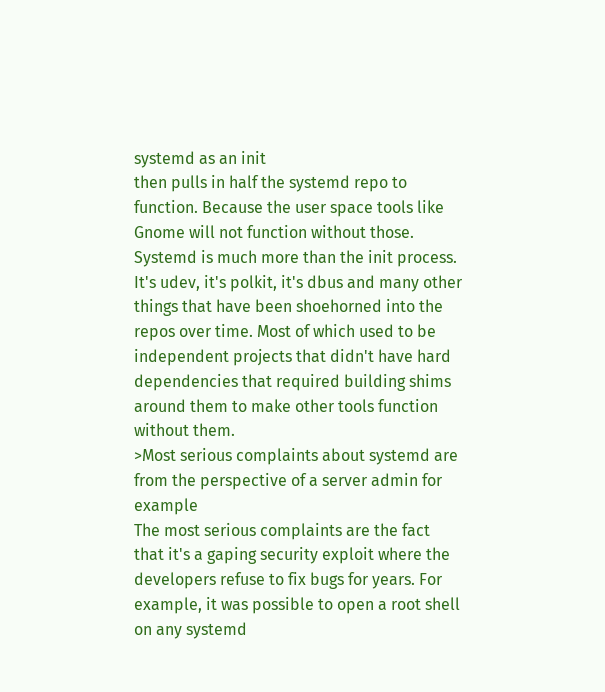systemd as an init
then pulls in half the systemd repo to function. Because the user space tools like Gnome will not function without those. Systemd is much more than the init process. It's udev, it's polkit, it's dbus and many other things that have been shoehorned into the repos over time. Most of which used to be independent projects that didn't have hard dependencies that required building shims around them to make other tools function without them.
>Most serious complaints about systemd are from the perspective of a server admin for example
The most serious complaints are the fact that it's a gaping security exploit where the developers refuse to fix bugs for years. For example, it was possible to open a root shell on any systemd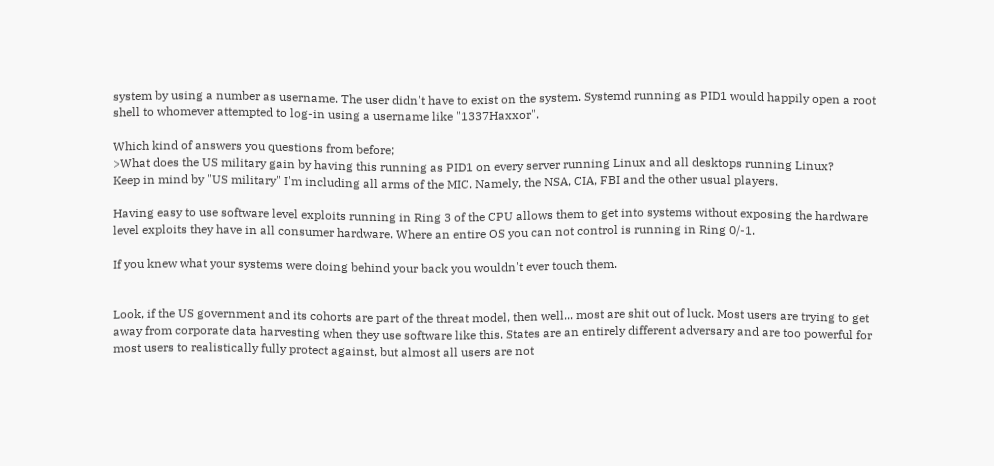system by using a number as username. The user didn't have to exist on the system. Systemd running as PID1 would happily open a root shell to whomever attempted to log-in using a username like "1337Haxxor".

Which kind of answers you questions from before;
>What does the US military gain by having this running as PID1 on every server running Linux and all desktops running Linux?
Keep in mind by "US military" I'm including all arms of the MIC. Namely, the NSA, CIA, FBI and the other usual players.

Having easy to use software level exploits running in Ring 3 of the CPU allows them to get into systems without exposing the hardware level exploits they have in all consumer hardware. Where an entire OS you can not control is running in Ring 0/-1.

If you knew what your systems were doing behind your back you wouldn't ever touch them.


Look, if the US government and its cohorts are part of the threat model, then well... most are shit out of luck. Most users are trying to get away from corporate data harvesting when they use software like this. States are an entirely different adversary and are too powerful for most users to realistically fully protect against, but almost all users are not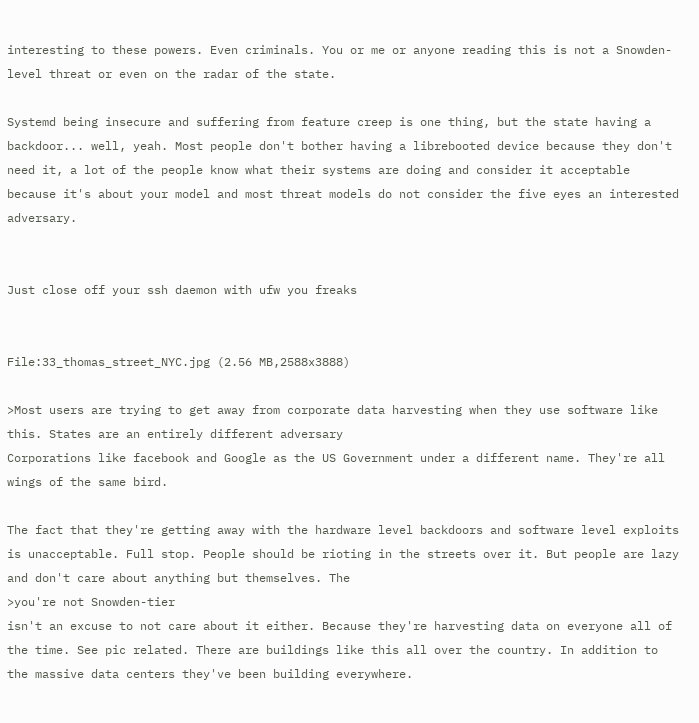interesting to these powers. Even criminals. You or me or anyone reading this is not a Snowden-level threat or even on the radar of the state.

Systemd being insecure and suffering from feature creep is one thing, but the state having a backdoor... well, yeah. Most people don't bother having a librebooted device because they don't need it, a lot of the people know what their systems are doing and consider it acceptable because it's about your model and most threat models do not consider the five eyes an interested adversary.


Just close off your ssh daemon with ufw you freaks


File:33_thomas_street_NYC.jpg (2.56 MB,2588x3888)

>Most users are trying to get away from corporate data harvesting when they use software like this. States are an entirely different adversary
Corporations like facebook and Google as the US Government under a different name. They're all wings of the same bird.

The fact that they're getting away with the hardware level backdoors and software level exploits is unacceptable. Full stop. People should be rioting in the streets over it. But people are lazy and don't care about anything but themselves. The
>you're not Snowden-tier
isn't an excuse to not care about it either. Because they're harvesting data on everyone all of the time. See pic related. There are buildings like this all over the country. In addition to the massive data centers they've been building everywhere.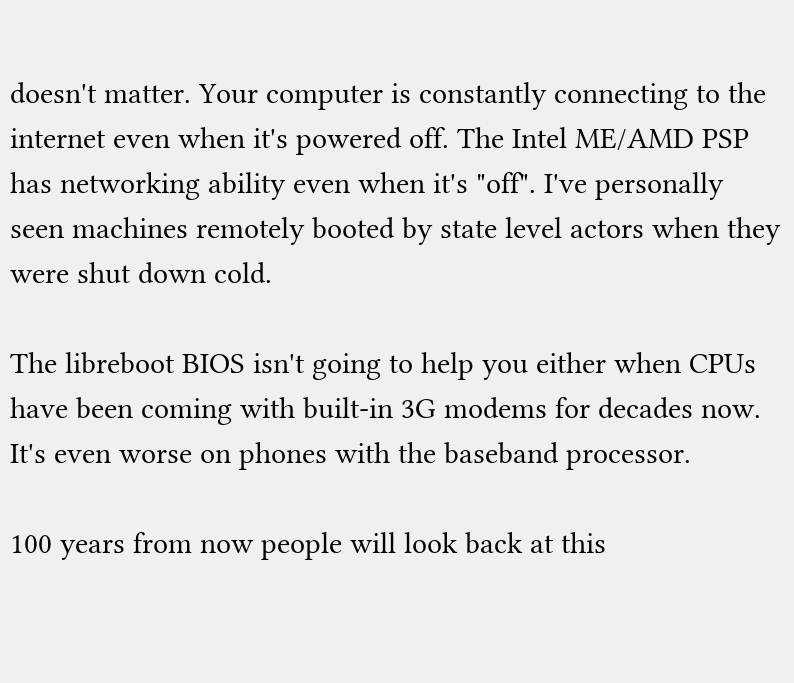doesn't matter. Your computer is constantly connecting to the internet even when it's powered off. The Intel ME/AMD PSP has networking ability even when it's "off". I've personally seen machines remotely booted by state level actors when they were shut down cold.

The libreboot BIOS isn't going to help you either when CPUs have been coming with built-in 3G modems for decades now. It's even worse on phones with the baseband processor.

100 years from now people will look back at this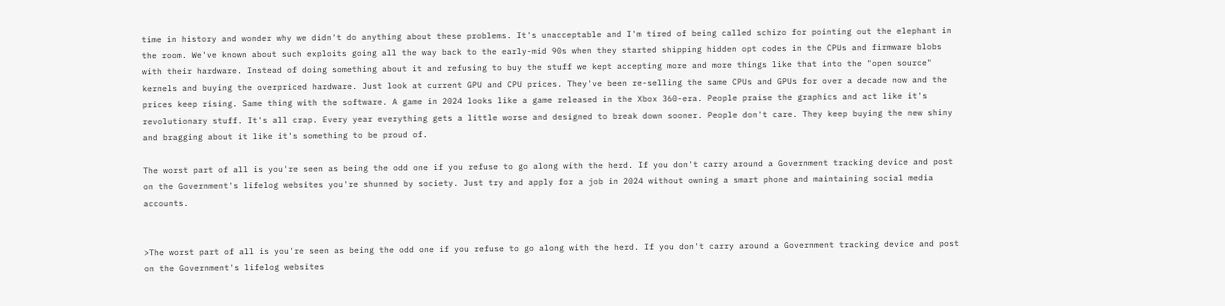time in history and wonder why we didn't do anything about these problems. It's unacceptable and I'm tired of being called schizo for pointing out the elephant in the room. We've known about such exploits going all the way back to the early-mid 90s when they started shipping hidden opt codes in the CPUs and firmware blobs with their hardware. Instead of doing something about it and refusing to buy the stuff we kept accepting more and more things like that into the "open source" kernels and buying the overpriced hardware. Just look at current GPU and CPU prices. They've been re-selling the same CPUs and GPUs for over a decade now and the prices keep rising. Same thing with the software. A game in 2024 looks like a game released in the Xbox 360-era. People praise the graphics and act like it's revolutionary stuff. It's all crap. Every year everything gets a little worse and designed to break down sooner. People don't care. They keep buying the new shiny and bragging about it like it's something to be proud of.

The worst part of all is you're seen as being the odd one if you refuse to go along with the herd. If you don't carry around a Government tracking device and post on the Government's lifelog websites you're shunned by society. Just try and apply for a job in 2024 without owning a smart phone and maintaining social media accounts.


>The worst part of all is you're seen as being the odd one if you refuse to go along with the herd. If you don't carry around a Government tracking device and post on the Government's lifelog websites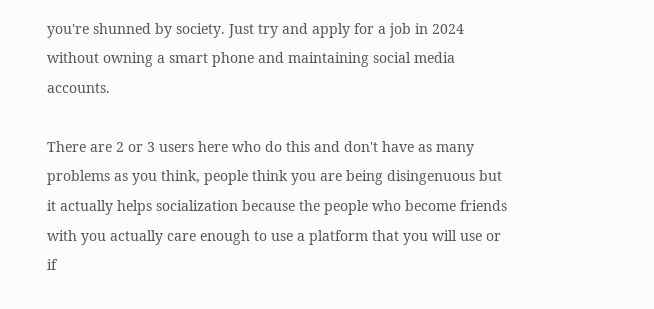you're shunned by society. Just try and apply for a job in 2024 without owning a smart phone and maintaining social media accounts.

There are 2 or 3 users here who do this and don't have as many problems as you think, people think you are being disingenuous but it actually helps socialization because the people who become friends with you actually care enough to use a platform that you will use or if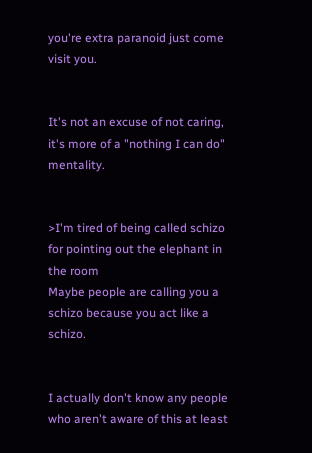you're extra paranoid just come visit you.


It's not an excuse of not caring, it's more of a "nothing I can do" mentality.


>I'm tired of being called schizo for pointing out the elephant in the room
Maybe people are calling you a schizo because you act like a schizo.


I actually don't know any people who aren't aware of this at least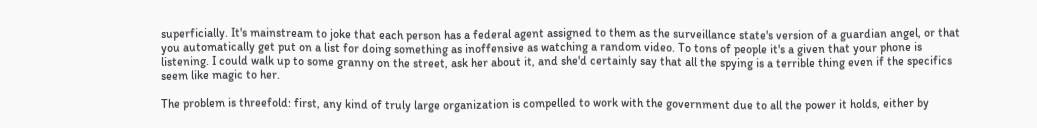superficially. It's mainstream to joke that each person has a federal agent assigned to them as the surveillance state's version of a guardian angel, or that you automatically get put on a list for doing something as inoffensive as watching a random video. To tons of people it's a given that your phone is listening. I could walk up to some granny on the street, ask her about it, and she'd certainly say that all the spying is a terrible thing even if the specifics seem like magic to her.

The problem is threefold: first, any kind of truly large organization is compelled to work with the government due to all the power it holds, either by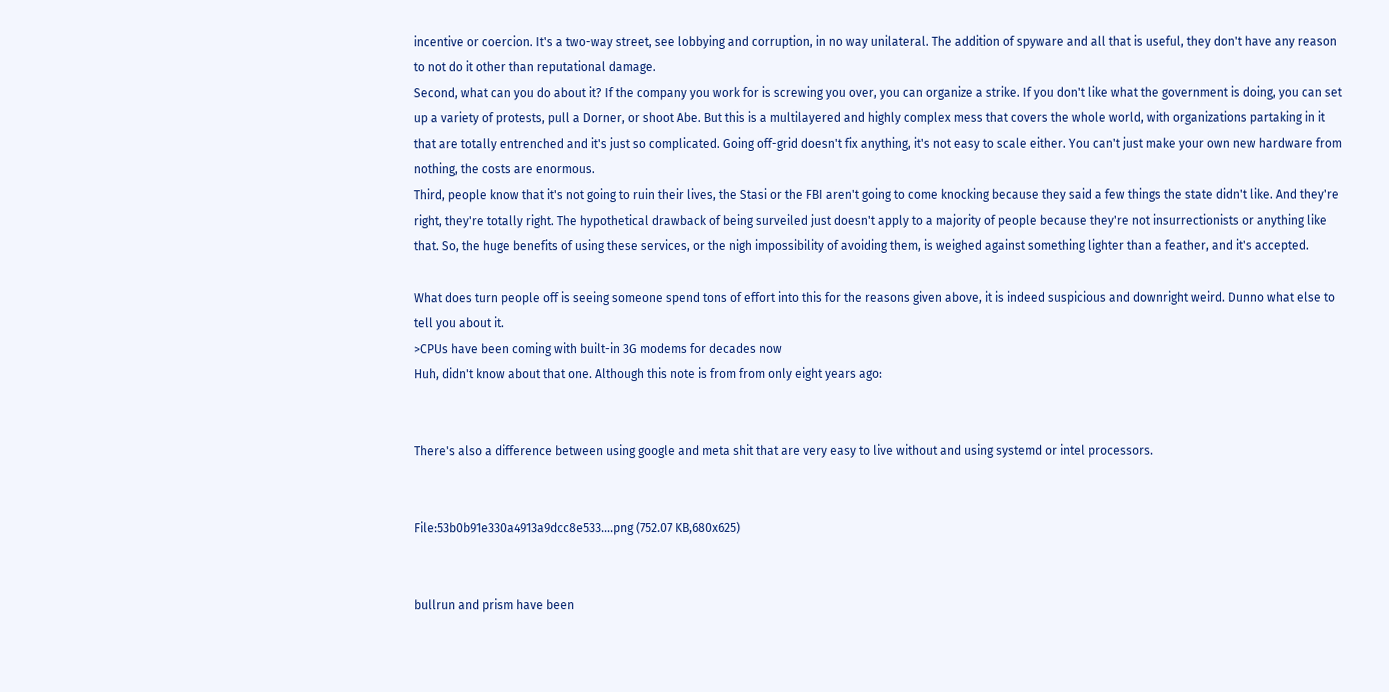incentive or coercion. It's a two-way street, see lobbying and corruption, in no way unilateral. The addition of spyware and all that is useful, they don't have any reason to not do it other than reputational damage.
Second, what can you do about it? If the company you work for is screwing you over, you can organize a strike. If you don't like what the government is doing, you can set up a variety of protests, pull a Dorner, or shoot Abe. But this is a multilayered and highly complex mess that covers the whole world, with organizations partaking in it that are totally entrenched and it's just so complicated. Going off-grid doesn't fix anything, it's not easy to scale either. You can't just make your own new hardware from nothing, the costs are enormous.
Third, people know that it's not going to ruin their lives, the Stasi or the FBI aren't going to come knocking because they said a few things the state didn't like. And they're right, they're totally right. The hypothetical drawback of being surveiled just doesn't apply to a majority of people because they're not insurrectionists or anything like that. So, the huge benefits of using these services, or the nigh impossibility of avoiding them, is weighed against something lighter than a feather, and it's accepted.

What does turn people off is seeing someone spend tons of effort into this for the reasons given above, it is indeed suspicious and downright weird. Dunno what else to tell you about it.
>CPUs have been coming with built-in 3G modems for decades now
Huh, didn't know about that one. Although this note is from from only eight years ago:


There's also a difference between using google and meta shit that are very easy to live without and using systemd or intel processors.


File:53b0b91e330a4913a9dcc8e533….png (752.07 KB,680x625)


bullrun and prism have been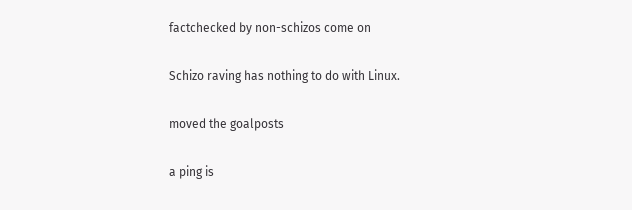factchecked by non-schizos come on


Schizo raving has nothing to do with Linux.


moved the goalposts


a ping is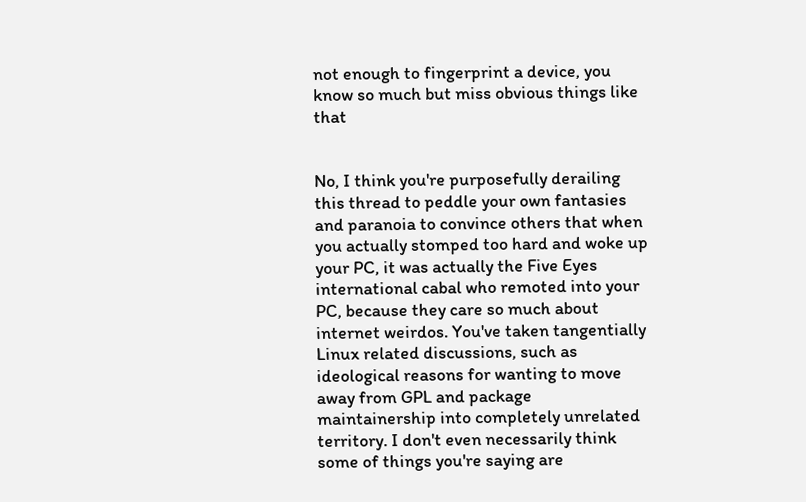not enough to fingerprint a device, you know so much but miss obvious things like that


No, I think you're purposefully derailing this thread to peddle your own fantasies and paranoia to convince others that when you actually stomped too hard and woke up your PC, it was actually the Five Eyes international cabal who remoted into your PC, because they care so much about internet weirdos. You've taken tangentially Linux related discussions, such as ideological reasons for wanting to move away from GPL and package maintainership into completely unrelated territory. I don't even necessarily think some of things you're saying are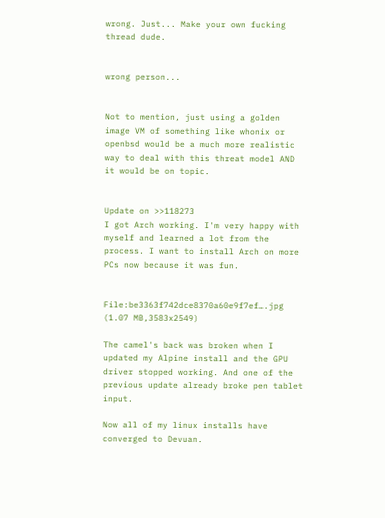wrong. Just... Make your own fucking thread dude.


wrong person...


Not to mention, just using a golden image VM of something like whonix or openbsd would be a much more realistic way to deal with this threat model AND it would be on topic.


Update on >>118273
I got Arch working. I'm very happy with myself and learned a lot from the process. I want to install Arch on more PCs now because it was fun.


File:be3363f742dce8370a60e9f7ef….jpg (1.07 MB,3583x2549)

The camel's back was broken when I updated my Alpine install and the GPU driver stopped working. And one of the previous update already broke pen tablet input.

Now all of my linux installs have converged to Devuan.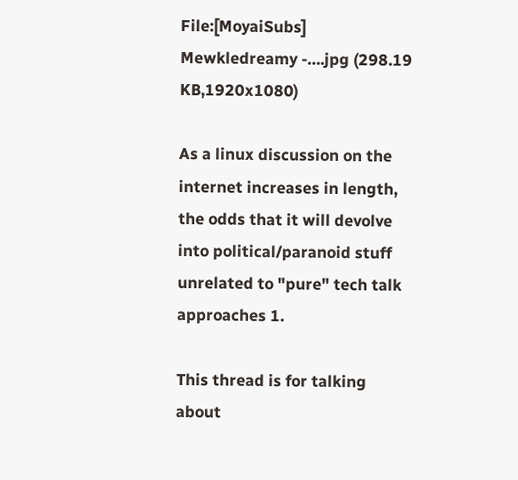File:[MoyaiSubs] Mewkledreamy -….jpg (298.19 KB,1920x1080)

As a linux discussion on the internet increases in length, the odds that it will devolve into political/paranoid stuff unrelated to "pure" tech talk approaches 1.

This thread is for talking about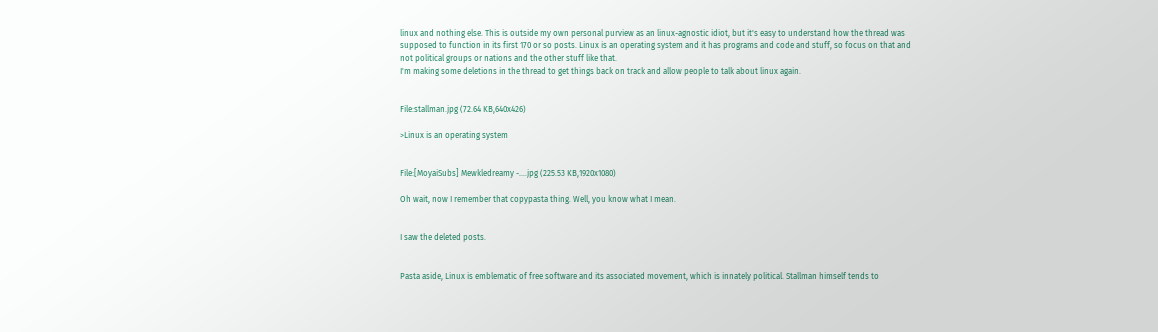linux and nothing else. This is outside my own personal purview as an linux-agnostic idiot, but it's easy to understand how the thread was supposed to function in its first 170 or so posts. Linux is an operating system and it has programs and code and stuff, so focus on that and not political groups or nations and the other stuff like that.
I'm making some deletions in the thread to get things back on track and allow people to talk about linux again.


File:stallman.jpg (72.64 KB,640x426)

>Linux is an operating system


File:[MoyaiSubs] Mewkledreamy -….jpg (225.53 KB,1920x1080)

Oh wait, now I remember that copypasta thing. Well, you know what I mean.


I saw the deleted posts.


Pasta aside, Linux is emblematic of free software and its associated movement, which is innately political. Stallman himself tends to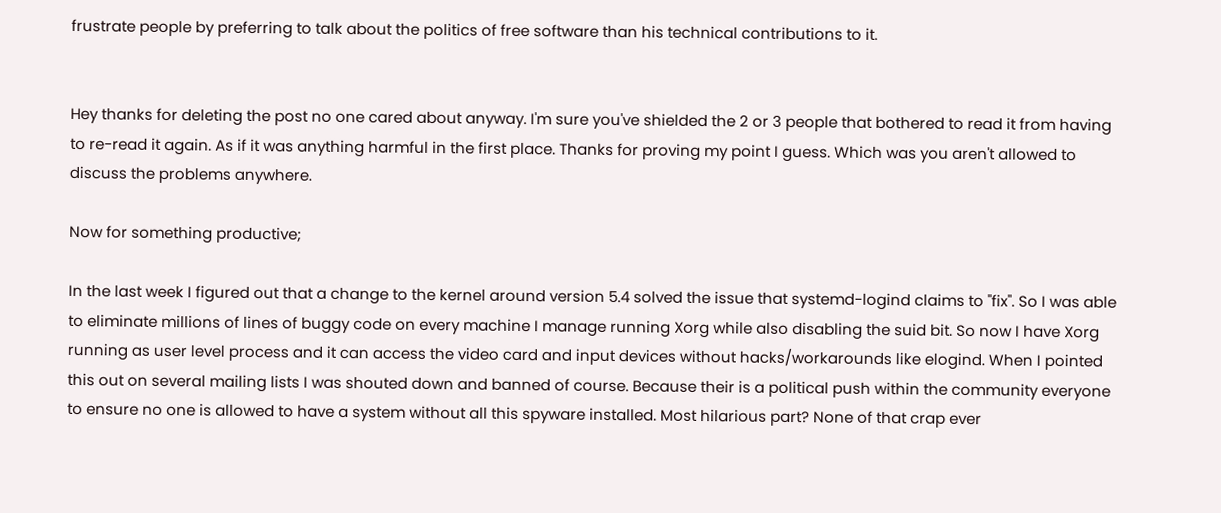frustrate people by preferring to talk about the politics of free software than his technical contributions to it.


Hey thanks for deleting the post no one cared about anyway. I'm sure you've shielded the 2 or 3 people that bothered to read it from having to re-read it again. As if it was anything harmful in the first place. Thanks for proving my point I guess. Which was you aren't allowed to discuss the problems anywhere.

Now for something productive;

In the last week I figured out that a change to the kernel around version 5.4 solved the issue that systemd-logind claims to "fix". So I was able to eliminate millions of lines of buggy code on every machine I manage running Xorg while also disabling the suid bit. So now I have Xorg running as user level process and it can access the video card and input devices without hacks/workarounds like elogind. When I pointed this out on several mailing lists I was shouted down and banned of course. Because their is a political push within the community everyone to ensure no one is allowed to have a system without all this spyware installed. Most hilarious part? None of that crap ever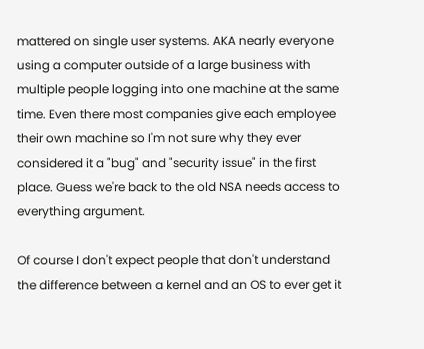mattered on single user systems. AKA nearly everyone using a computer outside of a large business with multiple people logging into one machine at the same time. Even there most companies give each employee their own machine so I'm not sure why they ever considered it a "bug" and "security issue" in the first place. Guess we're back to the old NSA needs access to everything argument.

Of course I don't expect people that don't understand the difference between a kernel and an OS to ever get it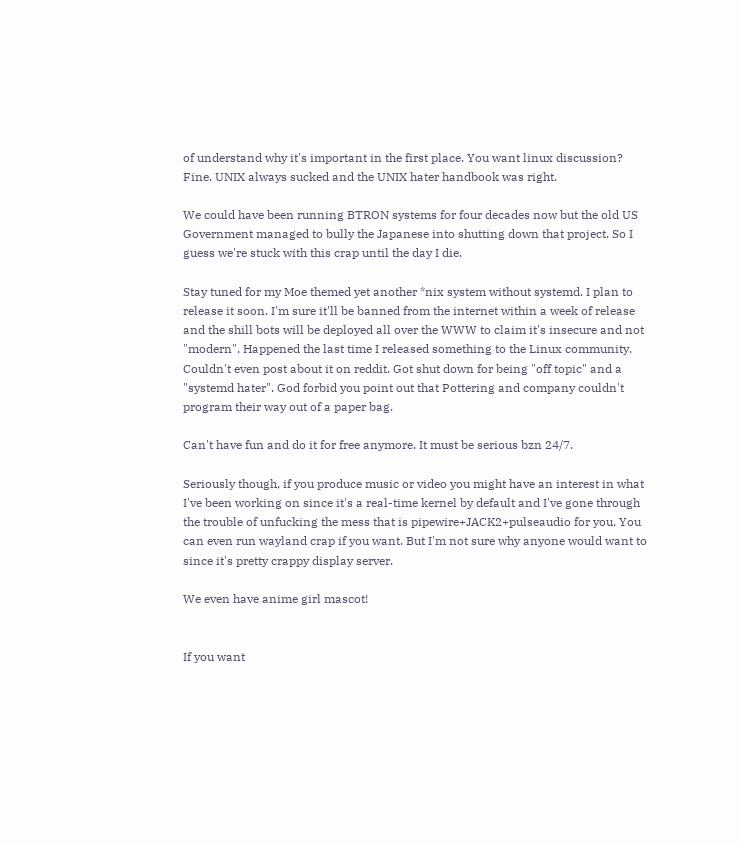of understand why it's important in the first place. You want linux discussion? Fine. UNIX always sucked and the UNIX hater handbook was right.

We could have been running BTRON systems for four decades now but the old US Government managed to bully the Japanese into shutting down that project. So I guess we're stuck with this crap until the day I die.

Stay tuned for my Moe themed yet another *nix system without systemd. I plan to release it soon. I'm sure it'll be banned from the internet within a week of release and the shill bots will be deployed all over the WWW to claim it's insecure and not "modern". Happened the last time I released something to the Linux community. Couldn't even post about it on reddit. Got shut down for being "off topic" and a "systemd hater". God forbid you point out that Pottering and company couldn't program their way out of a paper bag.

Can't have fun and do it for free anymore. It must be serious bzn 24/7.

Seriously though, if you produce music or video you might have an interest in what I've been working on since it's a real-time kernel by default and I've gone through the trouble of unfucking the mess that is pipewire+JACK2+pulseaudio for you. You can even run wayland crap if you want. But I'm not sure why anyone would want to since it's pretty crappy display server.

We even have anime girl mascot!


If you want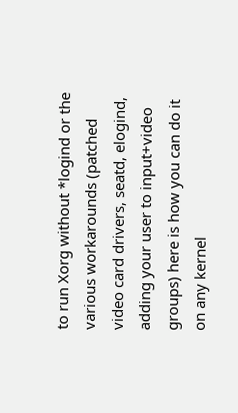to run Xorg without *logind or the various workarounds (patched video card drivers, seatd, elogind, adding your user to input+video groups) here is how you can do it on any kernel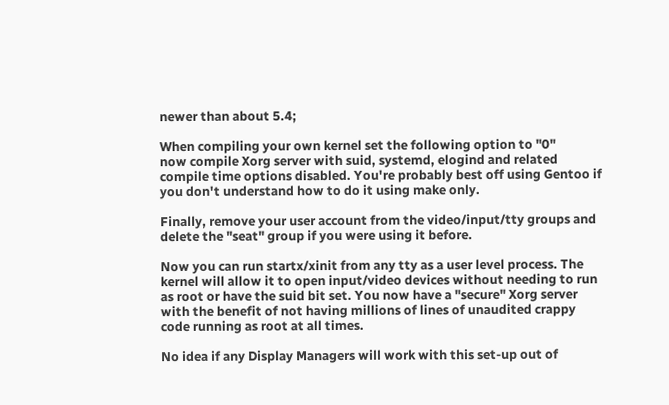newer than about 5.4;

When compiling your own kernel set the following option to "0"
now compile Xorg server with suid, systemd, elogind and related compile time options disabled. You're probably best off using Gentoo if you don't understand how to do it using make only.

Finally, remove your user account from the video/input/tty groups and delete the "seat" group if you were using it before.

Now you can run startx/xinit from any tty as a user level process. The kernel will allow it to open input/video devices without needing to run as root or have the suid bit set. You now have a "secure" Xorg server with the benefit of not having millions of lines of unaudited crappy code running as root at all times.

No idea if any Display Managers will work with this set-up out of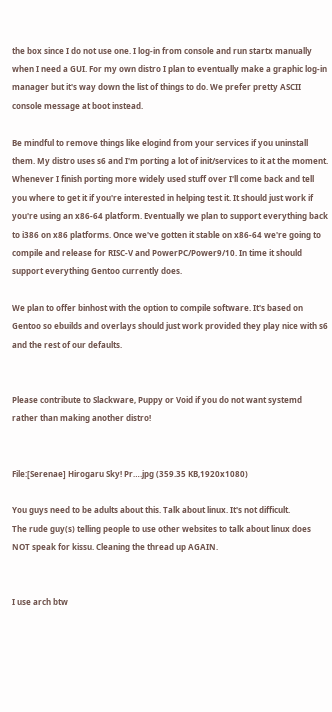the box since I do not use one. I log-in from console and run startx manually when I need a GUI. For my own distro I plan to eventually make a graphic log-in manager but it's way down the list of things to do. We prefer pretty ASCII console message at boot instead.

Be mindful to remove things like elogind from your services if you uninstall them. My distro uses s6 and I'm porting a lot of init/services to it at the moment. Whenever I finish porting more widely used stuff over I'll come back and tell you where to get it if you're interested in helping test it. It should just work if you're using an x86-64 platform. Eventually we plan to support everything back to i386 on x86 platforms. Once we've gotten it stable on x86-64 we're going to compile and release for RISC-V and PowerPC/Power9/10. In time it should support everything Gentoo currently does.

We plan to offer binhost with the option to compile software. It's based on Gentoo so ebuilds and overlays should just work provided they play nice with s6 and the rest of our defaults.


Please contribute to Slackware, Puppy or Void if you do not want systemd rather than making another distro!


File:[Serenae] Hirogaru Sky! Pr….jpg (359.35 KB,1920x1080)

You guys need to be adults about this. Talk about linux. It's not difficult.
The rude guy(s) telling people to use other websites to talk about linux does NOT speak for kissu. Cleaning the thread up AGAIN.


I use arch btw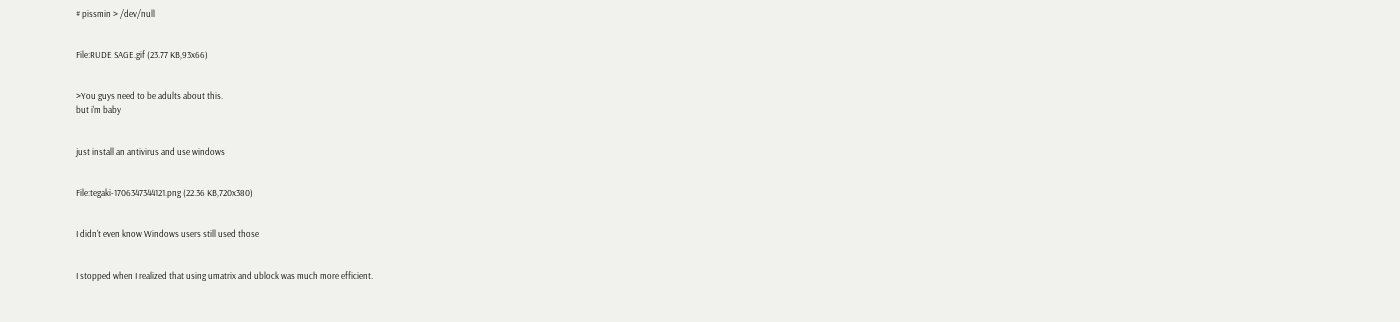# pissmin > /dev/null


File:RUDE SAGE.gif (23.77 KB,93x66)


>You guys need to be adults about this.
but i'm baby


just install an antivirus and use windows


File:tegaki-1706347344121.png (22.36 KB,720x380)


I didn't even know Windows users still used those


I stopped when I realized that using umatrix and ublock was much more efficient.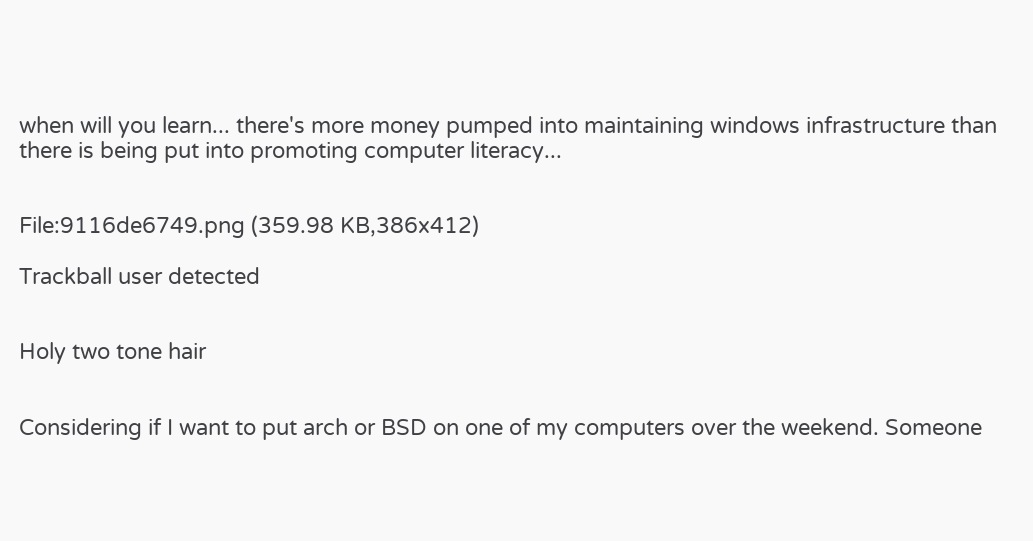when will you learn... there's more money pumped into maintaining windows infrastructure than there is being put into promoting computer literacy...


File:9116de6749.png (359.98 KB,386x412)

Trackball user detected


Holy two tone hair


Considering if I want to put arch or BSD on one of my computers over the weekend. Someone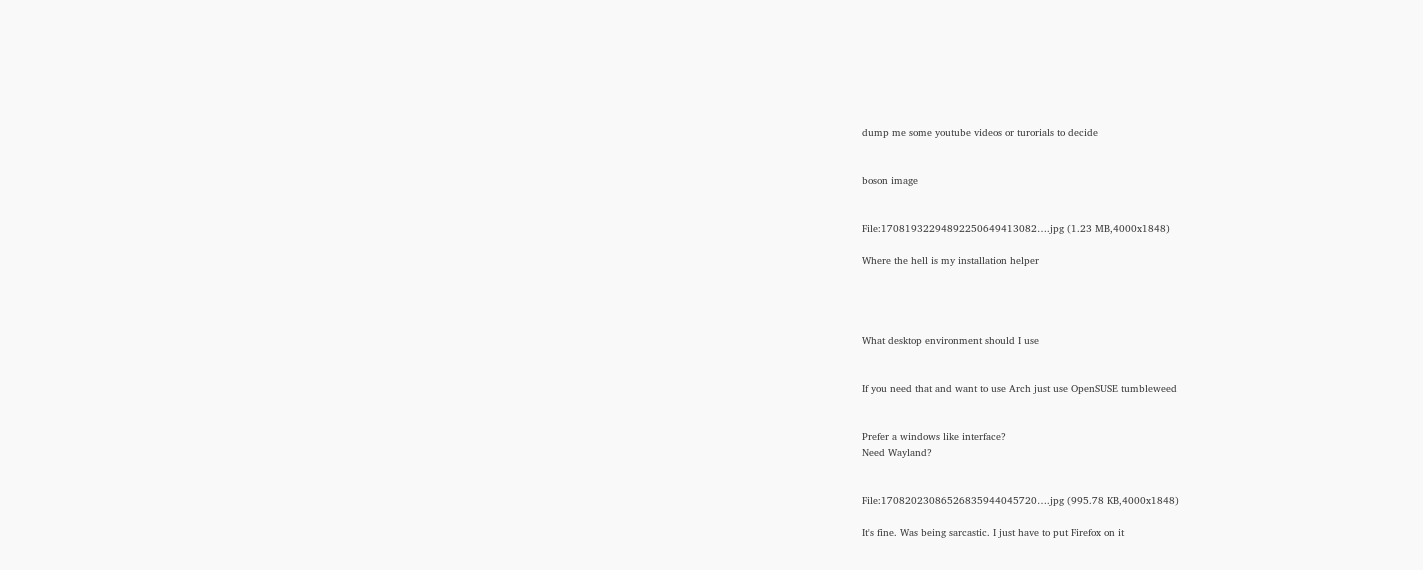dump me some youtube videos or turorials to decide


boson image


File:17081932294892250649413082….jpg (1.23 MB,4000x1848)

Where the hell is my installation helper




What desktop environment should I use


If you need that and want to use Arch just use OpenSUSE tumbleweed


Prefer a windows like interface?
Need Wayland?


File:17082023086526835944045720….jpg (995.78 KB,4000x1848)

It's fine. Was being sarcastic. I just have to put Firefox on it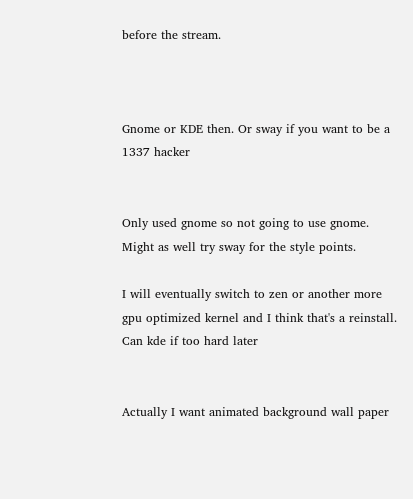before the stream.



Gnome or KDE then. Or sway if you want to be a 1337 hacker


Only used gnome so not going to use gnome.
Might as well try sway for the style points.

I will eventually switch to zen or another more gpu optimized kernel and I think that's a reinstall. Can kde if too hard later


Actually I want animated background wall paper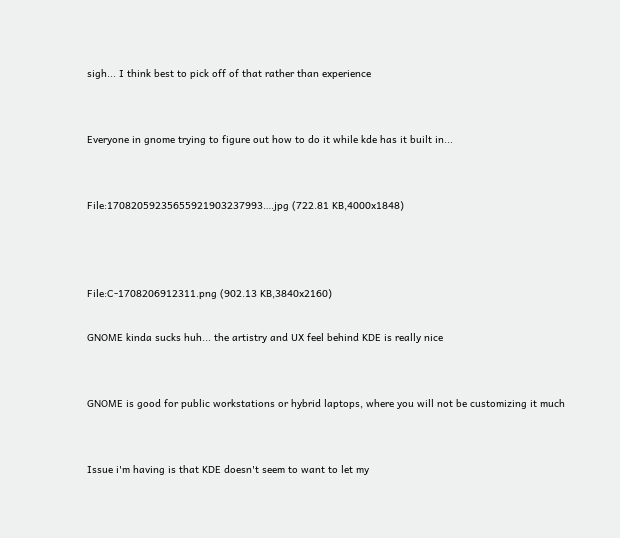sigh... I think best to pick off of that rather than experience


Everyone in gnome trying to figure out how to do it while kde has it built in...


File:17082059235655921903237993….jpg (722.81 KB,4000x1848)



File:C-1708206912311.png (902.13 KB,3840x2160)

GNOME kinda sucks huh... the artistry and UX feel behind KDE is really nice


GNOME is good for public workstations or hybrid laptops, where you will not be customizing it much


Issue i'm having is that KDE doesn't seem to want to let my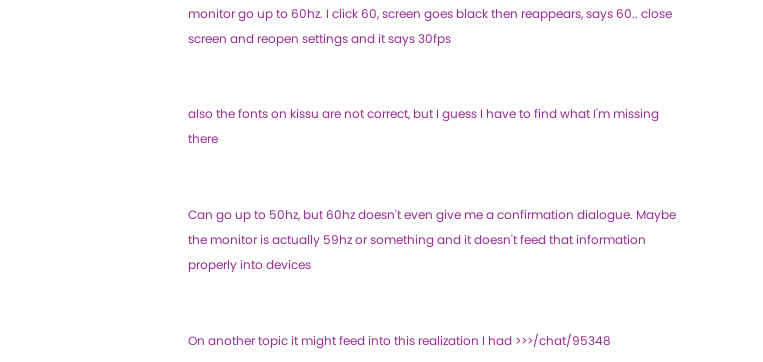monitor go up to 60hz. I click 60, screen goes black then reappears, says 60.. close screen and reopen settings and it says 30fps


also the fonts on kissu are not correct, but I guess I have to find what I'm missing there


Can go up to 50hz, but 60hz doesn't even give me a confirmation dialogue. Maybe the monitor is actually 59hz or something and it doesn't feed that information properly into devices


On another topic it might feed into this realization I had >>>/chat/95348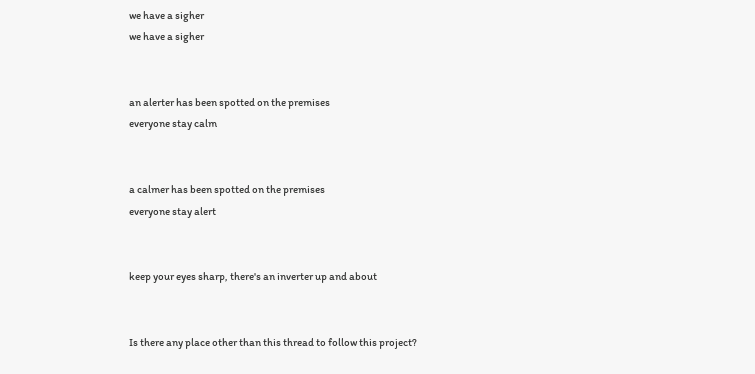we have a sigher
we have a sigher


an alerter has been spotted on the premises
everyone stay calm


a calmer has been spotted on the premises
everyone stay alert


keep your eyes sharp, there's an inverter up and about


Is there any place other than this thread to follow this project?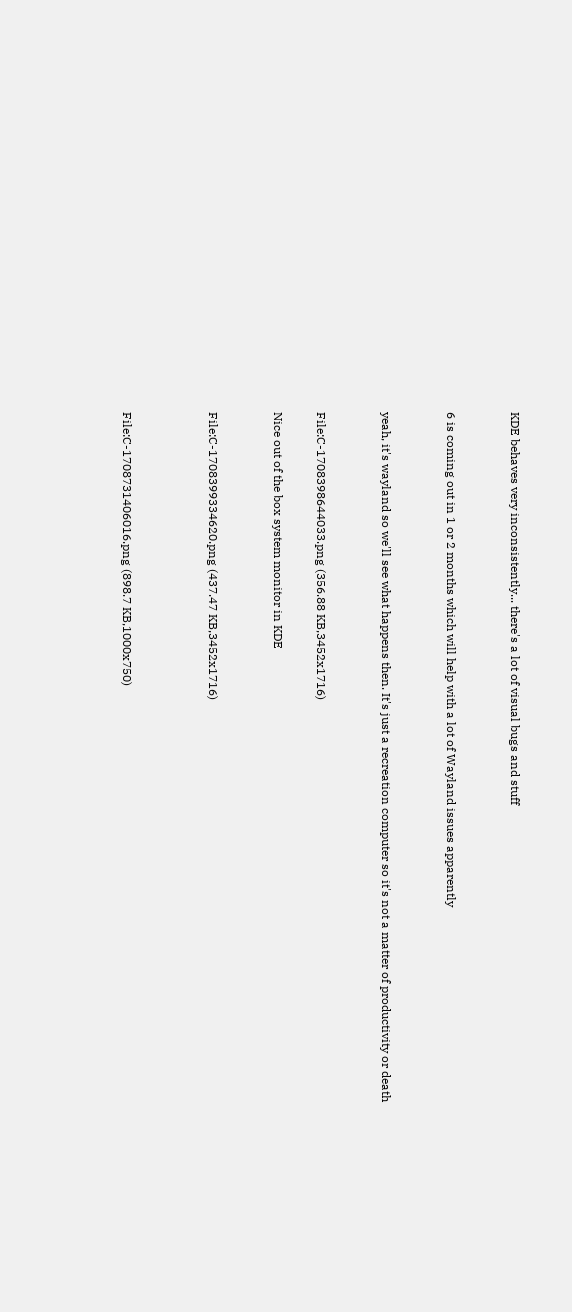KDE behaves very inconsistently... there's a lot of visual bugs and stuff


6 is coming out in 1 or 2 months which will help with a lot of Wayland issues apparently


yeah, it's wayland so we'll see what happens then. It's just a recreation computer so it's not a matter of productivity or death


File:C-1708398644033.png (356.88 KB,3452x1716)

Nice out of the box system monitor in KDE


File:C-1708399334620.png (437.47 KB,3452x1716)



File:C-1708731406016.png (898.7 KB,1000x750)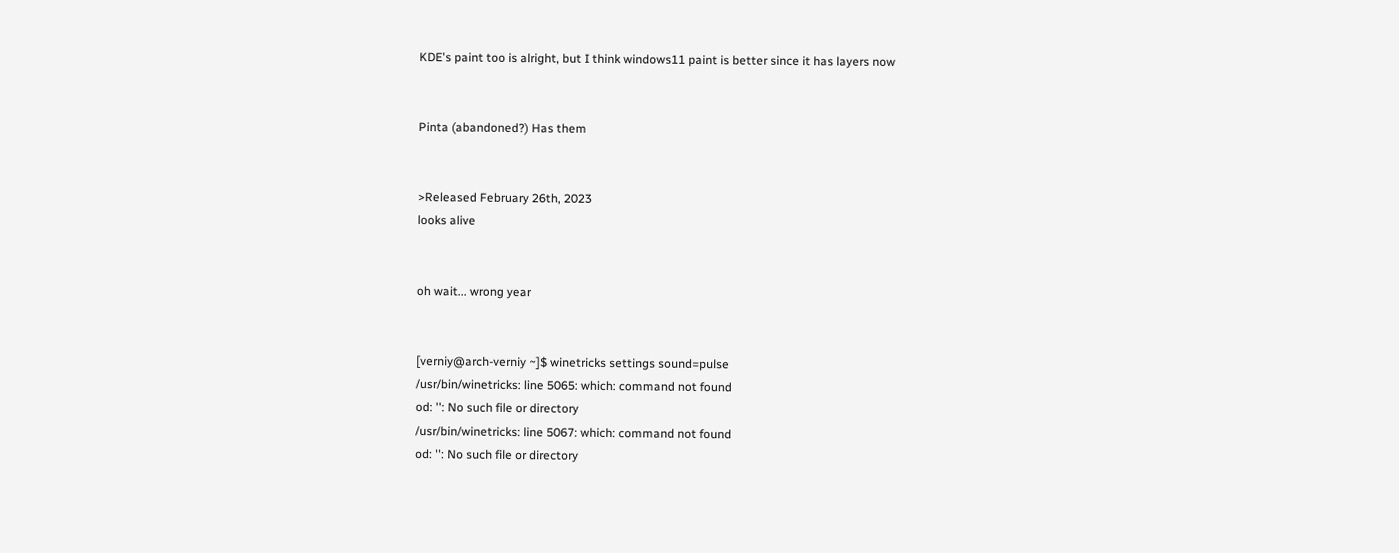KDE's paint too is alright, but I think windows11 paint is better since it has layers now


Pinta (abandoned?) Has them


>Released February 26th, 2023
looks alive


oh wait... wrong year


[verniy@arch-verniy ~]$ winetricks settings sound=pulse
/usr/bin/winetricks: line 5065: which: command not found
od: '': No such file or directory
/usr/bin/winetricks: line 5067: which: command not found
od: '': No such file or directory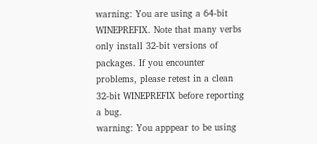warning: You are using a 64-bit WINEPREFIX. Note that many verbs only install 32-bit versions of packages. If you encounter problems, please retest in a clean 32-bit WINEPREFIX before reporting a bug.
warning: You apppear to be using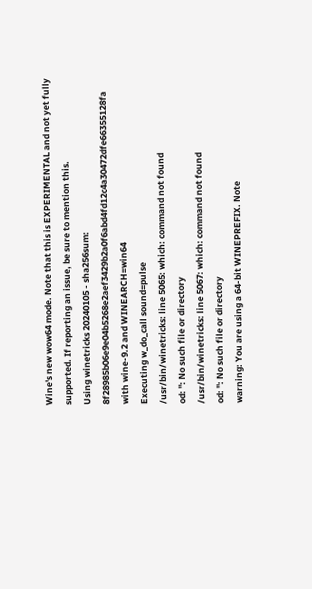Wine's new wow64 mode. Note that this is EXPERIMENTAL and not yet fully supported. If reporting an issue, be sure to mention this.
Using winetricks 20240105 - sha256sum: 8f28985b06e9e04b5268e2aef3429b2a0f6abd4fd12c4a30472dfe66355128fa with wine-9.2 and WINEARCH=win64
Executing w_do_call sound=pulse
/usr/bin/winetricks: line 5065: which: command not found
od: '': No such file or directory
/usr/bin/winetricks: line 5067: which: command not found
od: '': No such file or directory
warning: You are using a 64-bit WINEPREFIX. Note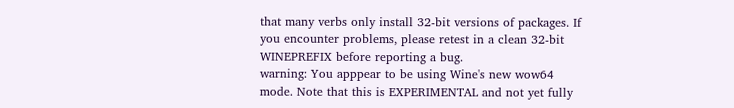that many verbs only install 32-bit versions of packages. If you encounter problems, please retest in a clean 32-bit WINEPREFIX before reporting a bug.
warning: You apppear to be using Wine's new wow64 mode. Note that this is EXPERIMENTAL and not yet fully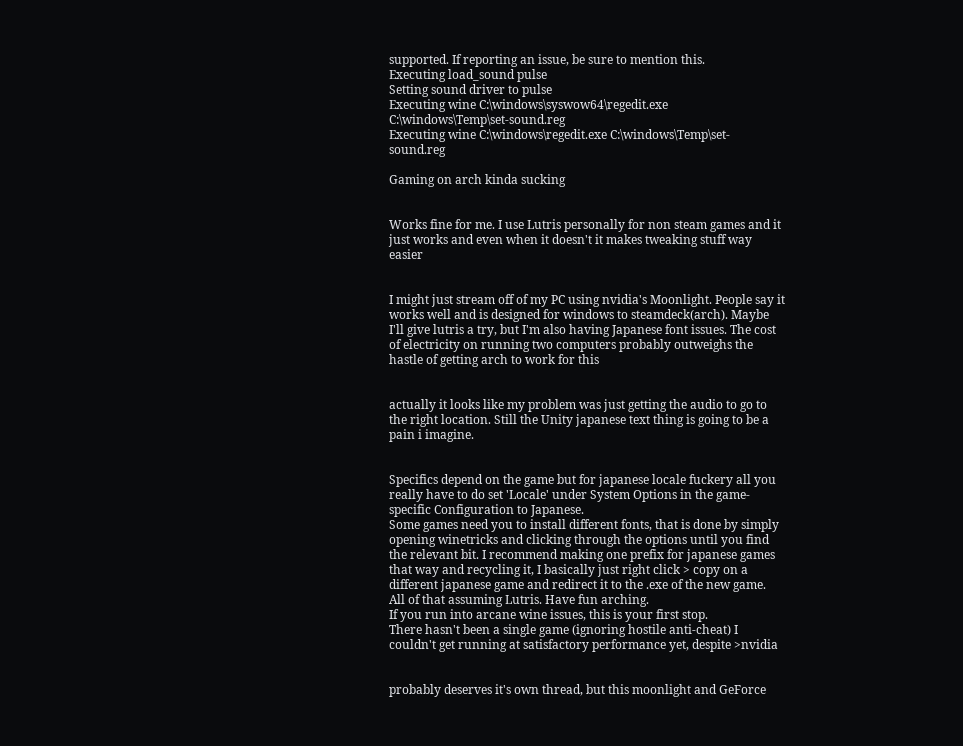supported. If reporting an issue, be sure to mention this.
Executing load_sound pulse
Setting sound driver to pulse
Executing wine C:\windows\syswow64\regedit.exe C:\windows\Temp\set-sound.reg
Executing wine C:\windows\regedit.exe C:\windows\Temp\set-sound.reg

Gaming on arch kinda sucking


Works fine for me. I use Lutris personally for non steam games and it just works and even when it doesn't it makes tweaking stuff way easier


I might just stream off of my PC using nvidia's Moonlight. People say it works well and is designed for windows to steamdeck(arch). Maybe I'll give lutris a try, but I'm also having Japanese font issues. The cost of electricity on running two computers probably outweighs the hastle of getting arch to work for this


actually it looks like my problem was just getting the audio to go to the right location. Still the Unity japanese text thing is going to be a pain i imagine.


Specifics depend on the game but for japanese locale fuckery all you really have to do set 'Locale' under System Options in the game-specific Configuration to Japanese.
Some games need you to install different fonts, that is done by simply opening winetricks and clicking through the options until you find the relevant bit. I recommend making one prefix for japanese games that way and recycling it, I basically just right click > copy on a different japanese game and redirect it to the .exe of the new game.
All of that assuming Lutris. Have fun arching.
If you run into arcane wine issues, this is your first stop.
There hasn't been a single game (ignoring hostile anti-cheat) I couldn't get running at satisfactory performance yet, despite >nvidia


probably deserves it's own thread, but this moonlight and GeForce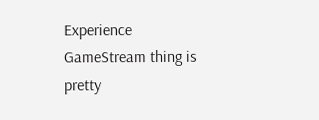Experience GameStream thing is pretty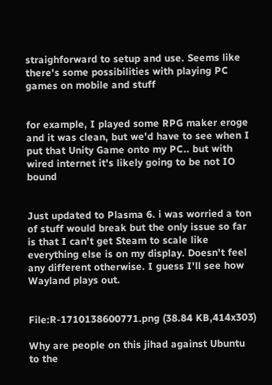straighforward to setup and use. Seems like there's some possibilities with playing PC games on mobile and stuff


for example, I played some RPG maker eroge and it was clean, but we'd have to see when I put that Unity Game onto my PC.. but with wired internet it's likely going to be not IO bound


Just updated to Plasma 6. i was worried a ton of stuff would break but the only issue so far is that I can't get Steam to scale like everything else is on my display. Doesn't feel any different otherwise. I guess I'll see how Wayland plays out.


File:R-1710138600771.png (38.84 KB,414x303)

Why are people on this jihad against Ubuntu to the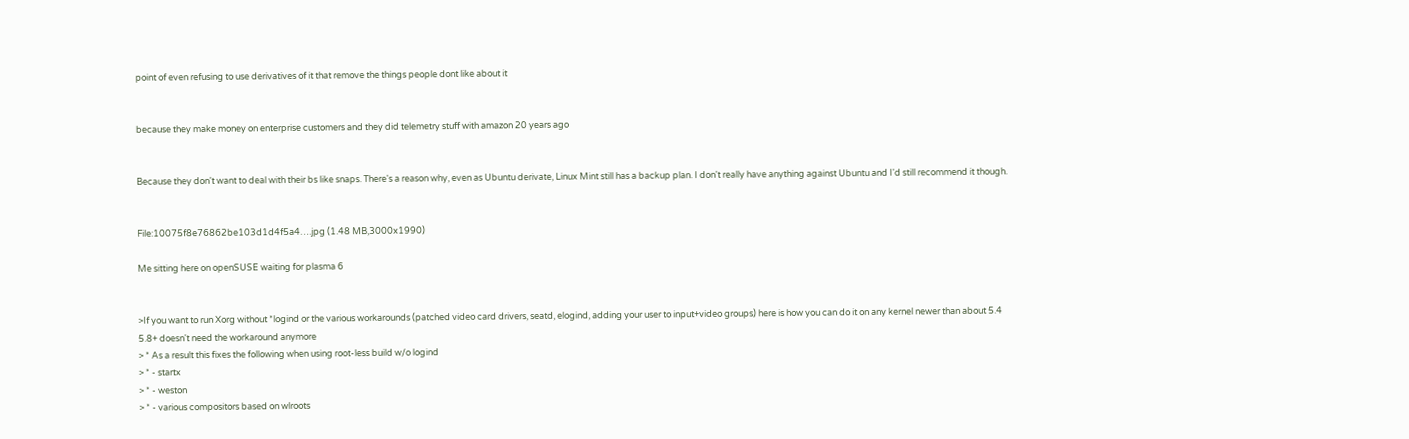point of even refusing to use derivatives of it that remove the things people dont like about it


because they make money on enterprise customers and they did telemetry stuff with amazon 20 years ago


Because they don't want to deal with their bs like snaps. There's a reason why, even as Ubuntu derivate, Linux Mint still has a backup plan. I don't really have anything against Ubuntu and I'd still recommend it though.


File:10075f8e76862be103d1d4f5a4….jpg (1.48 MB,3000x1990)

Me sitting here on openSUSE waiting for plasma 6


>If you want to run Xorg without *logind or the various workarounds (patched video card drivers, seatd, elogind, adding your user to input+video groups) here is how you can do it on any kernel newer than about 5.4
5.8+ doesn't need the workaround anymore
> * As a result this fixes the following when using root-less build w/o logind
> * - startx
> * - weston
> * - various compositors based on wlroots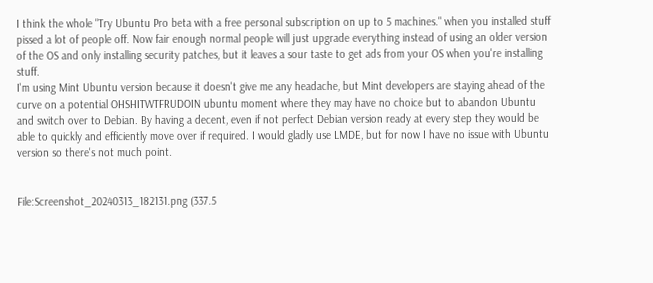I think the whole "Try Ubuntu Pro beta with a free personal subscription on up to 5 machines." when you installed stuff pissed a lot of people off. Now fair enough normal people will just upgrade everything instead of using an older version of the OS and only installing security patches, but it leaves a sour taste to get ads from your OS when you're installing stuff.
I'm using Mint Ubuntu version because it doesn't give me any headache, but Mint developers are staying ahead of the curve on a potential OHSHITWTFRUDOIN ubuntu moment where they may have no choice but to abandon Ubuntu and switch over to Debian. By having a decent, even if not perfect Debian version ready at every step they would be able to quickly and efficiently move over if required. I would gladly use LMDE, but for now I have no issue with Ubuntu version so there's not much point.


File:Screenshot_20240313_182131.png (337.5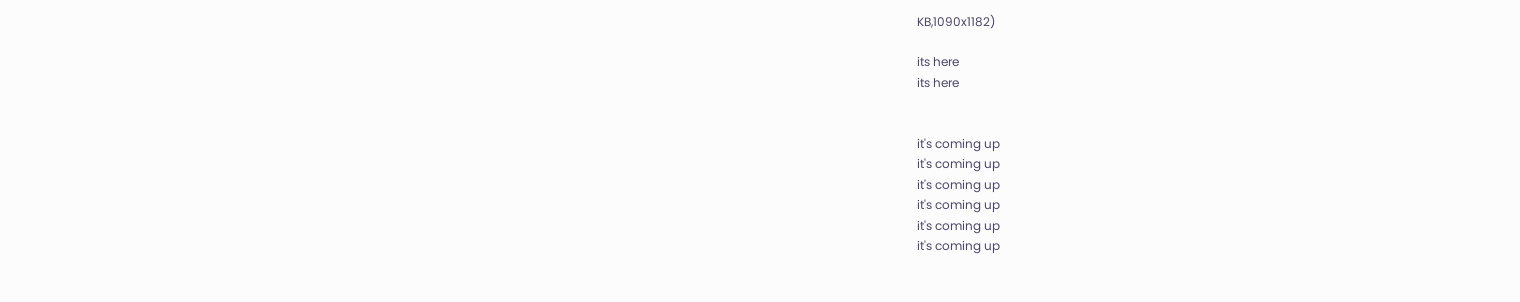KB,1090x1182)

its here
its here


it's coming up
it's coming up
it's coming up
it's coming up
it's coming up
it's coming up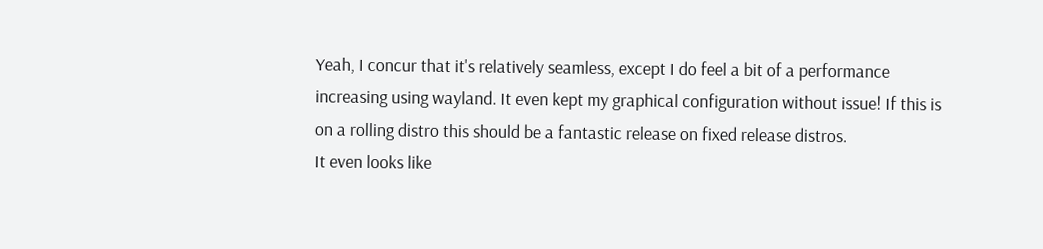Yeah, I concur that it's relatively seamless, except I do feel a bit of a performance increasing using wayland. It even kept my graphical configuration without issue! If this is on a rolling distro this should be a fantastic release on fixed release distros.
It even looks like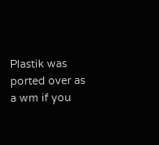Plastik was ported over as a wm if you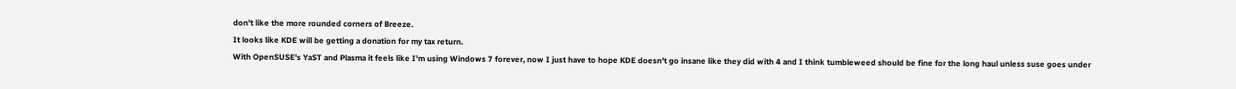don't like the more rounded corners of Breeze.
It looks like KDE will be getting a donation for my tax return.
With OpenSUSE's YaST and Plasma it feels like I'm using Windows 7 forever, now I just have to hope KDE doesn't go insane like they did with 4 and I think tumbleweed should be fine for the long haul unless suse goes under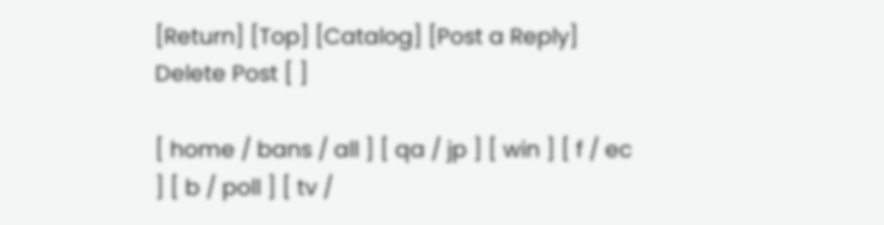[Return] [Top] [Catalog] [Post a Reply]
Delete Post [ ]

[ home / bans / all ] [ qa / jp ] [ win ] [ f / ec ] [ b / poll ] [ tv /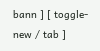bann ] [ toggle-new / tab ]